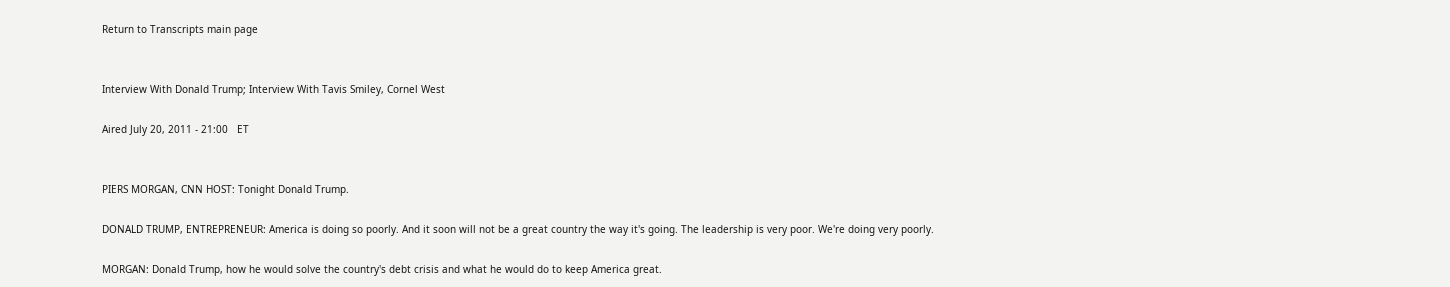Return to Transcripts main page


Interview With Donald Trump; Interview With Tavis Smiley, Cornel West

Aired July 20, 2011 - 21:00   ET


PIERS MORGAN, CNN HOST: Tonight Donald Trump.

DONALD TRUMP, ENTREPRENEUR: America is doing so poorly. And it soon will not be a great country the way it's going. The leadership is very poor. We're doing very poorly.

MORGAN: Donald Trump, how he would solve the country's debt crisis and what he would do to keep America great.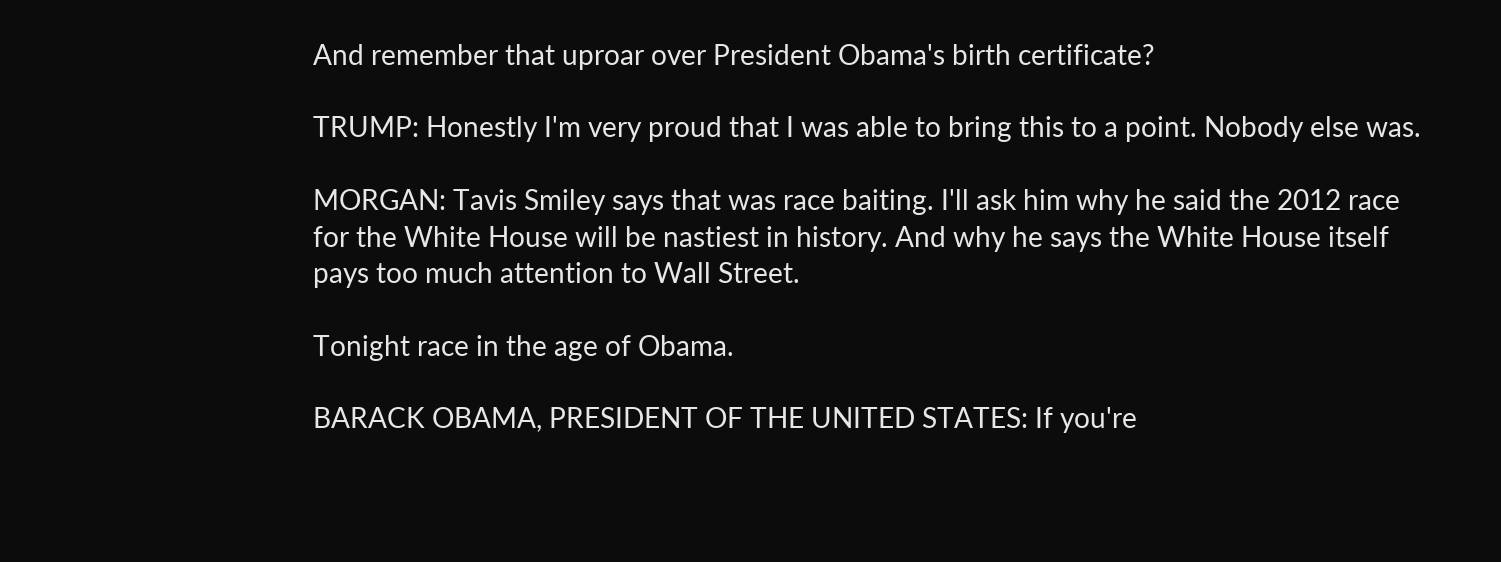And remember that uproar over President Obama's birth certificate?

TRUMP: Honestly I'm very proud that I was able to bring this to a point. Nobody else was.

MORGAN: Tavis Smiley says that was race baiting. I'll ask him why he said the 2012 race for the White House will be nastiest in history. And why he says the White House itself pays too much attention to Wall Street.

Tonight race in the age of Obama.

BARACK OBAMA, PRESIDENT OF THE UNITED STATES: If you're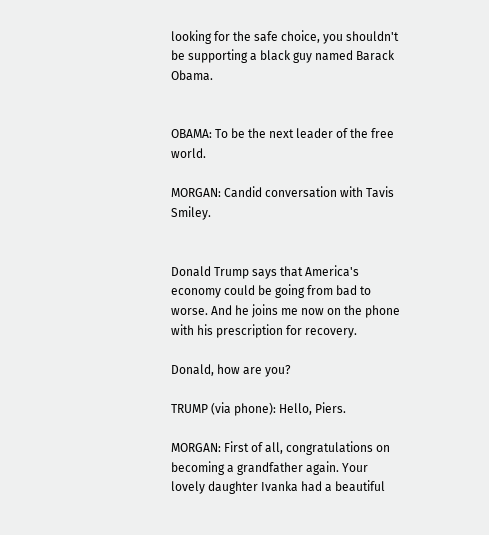looking for the safe choice, you shouldn't be supporting a black guy named Barack Obama.


OBAMA: To be the next leader of the free world.

MORGAN: Candid conversation with Tavis Smiley.


Donald Trump says that America's economy could be going from bad to worse. And he joins me now on the phone with his prescription for recovery.

Donald, how are you?

TRUMP (via phone): Hello, Piers.

MORGAN: First of all, congratulations on becoming a grandfather again. Your lovely daughter Ivanka had a beautiful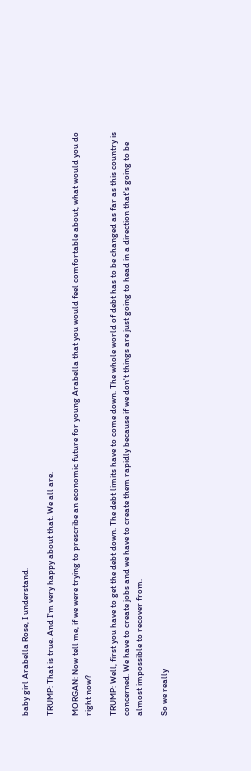baby girl Arabella Rose, I understand.

TRUMP: That is true. And I'm very happy about that. We all are.

MORGAN: Now tell me, if we were trying to prescribe an economic future for young Arabella that you would feel comfortable about, what would you do right now?

TRUMP: Well, first you have to get the debt down. The debt limits have to come down. The whole world of debt has to be changed as far as this country is concerned. We have to create jobs and we have to create them rapidly because if we don't things are just going to head in a direction that's going to be almost impossible to recover from.

So we really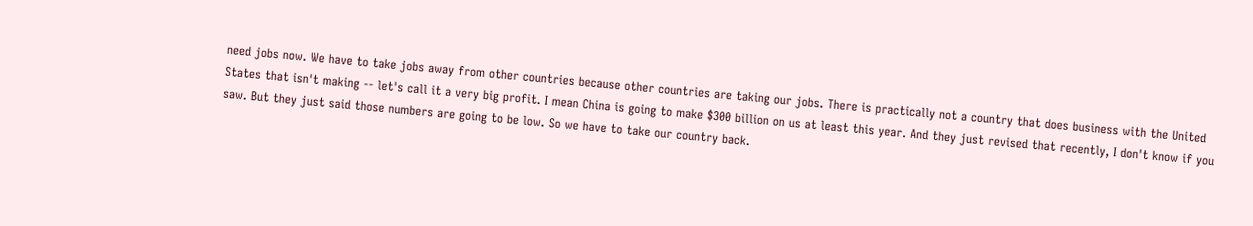need jobs now. We have to take jobs away from other countries because other countries are taking our jobs. There is practically not a country that does business with the United States that isn't making -- let's call it a very big profit. I mean China is going to make $300 billion on us at least this year. And they just revised that recently, I don't know if you saw. But they just said those numbers are going to be low. So we have to take our country back.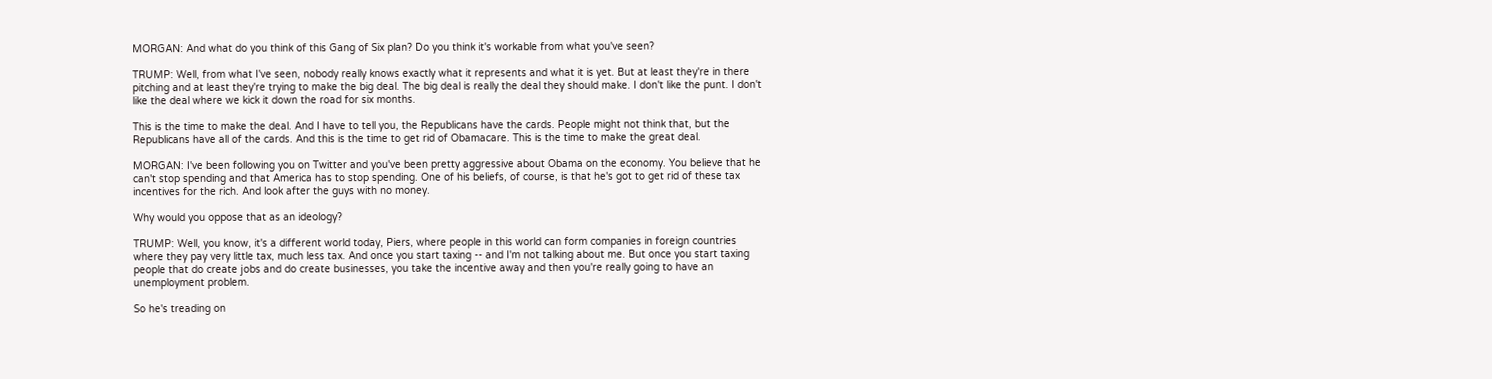MORGAN: And what do you think of this Gang of Six plan? Do you think it's workable from what you've seen?

TRUMP: Well, from what I've seen, nobody really knows exactly what it represents and what it is yet. But at least they're in there pitching and at least they're trying to make the big deal. The big deal is really the deal they should make. I don't like the punt. I don't like the deal where we kick it down the road for six months.

This is the time to make the deal. And I have to tell you, the Republicans have the cards. People might not think that, but the Republicans have all of the cards. And this is the time to get rid of Obamacare. This is the time to make the great deal.

MORGAN: I've been following you on Twitter and you've been pretty aggressive about Obama on the economy. You believe that he can't stop spending and that America has to stop spending. One of his beliefs, of course, is that he's got to get rid of these tax incentives for the rich. And look after the guys with no money.

Why would you oppose that as an ideology?

TRUMP: Well, you know, it's a different world today, Piers, where people in this world can form companies in foreign countries where they pay very little tax, much less tax. And once you start taxing -- and I'm not talking about me. But once you start taxing people that do create jobs and do create businesses, you take the incentive away and then you're really going to have an unemployment problem.

So he's treading on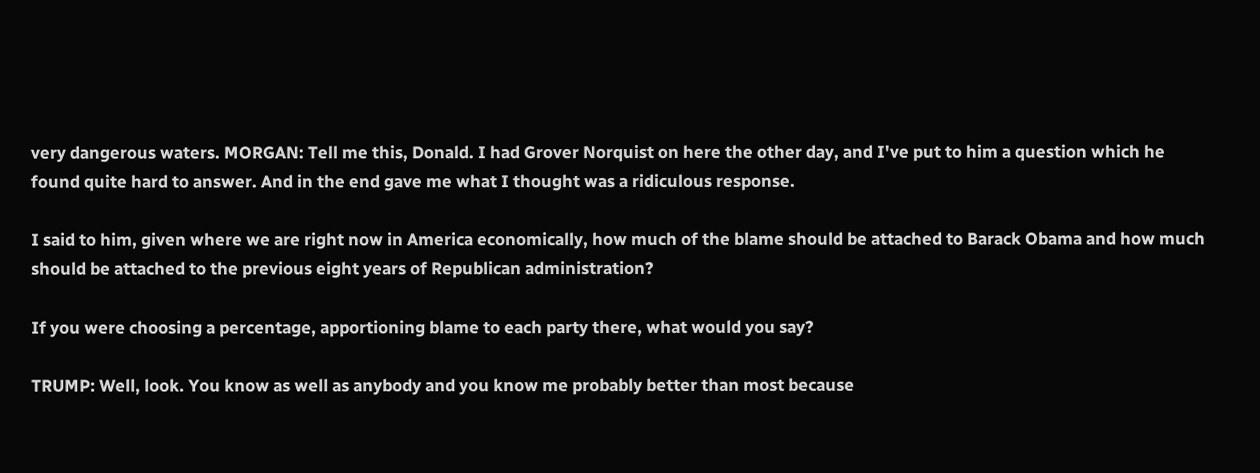very dangerous waters. MORGAN: Tell me this, Donald. I had Grover Norquist on here the other day, and I've put to him a question which he found quite hard to answer. And in the end gave me what I thought was a ridiculous response.

I said to him, given where we are right now in America economically, how much of the blame should be attached to Barack Obama and how much should be attached to the previous eight years of Republican administration?

If you were choosing a percentage, apportioning blame to each party there, what would you say?

TRUMP: Well, look. You know as well as anybody and you know me probably better than most because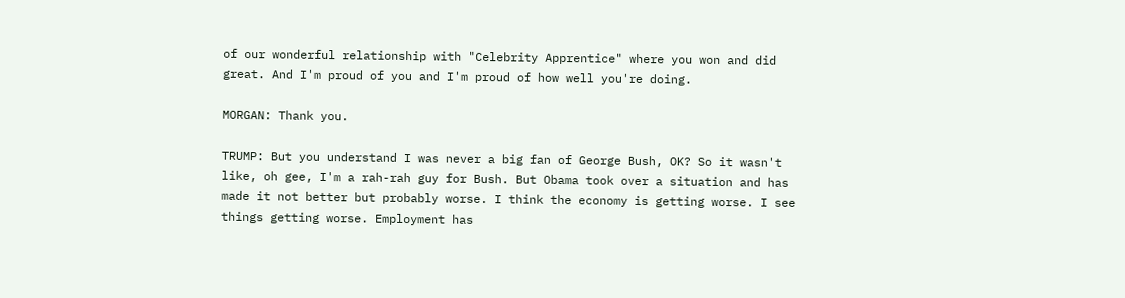of our wonderful relationship with "Celebrity Apprentice" where you won and did great. And I'm proud of you and I'm proud of how well you're doing.

MORGAN: Thank you.

TRUMP: But you understand I was never a big fan of George Bush, OK? So it wasn't like, oh gee, I'm a rah-rah guy for Bush. But Obama took over a situation and has made it not better but probably worse. I think the economy is getting worse. I see things getting worse. Employment has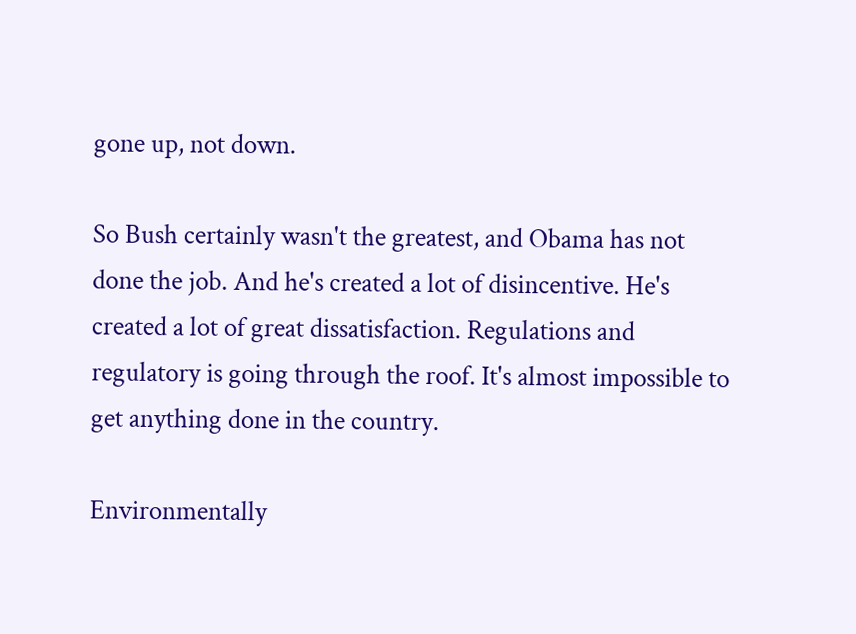gone up, not down.

So Bush certainly wasn't the greatest, and Obama has not done the job. And he's created a lot of disincentive. He's created a lot of great dissatisfaction. Regulations and regulatory is going through the roof. It's almost impossible to get anything done in the country.

Environmentally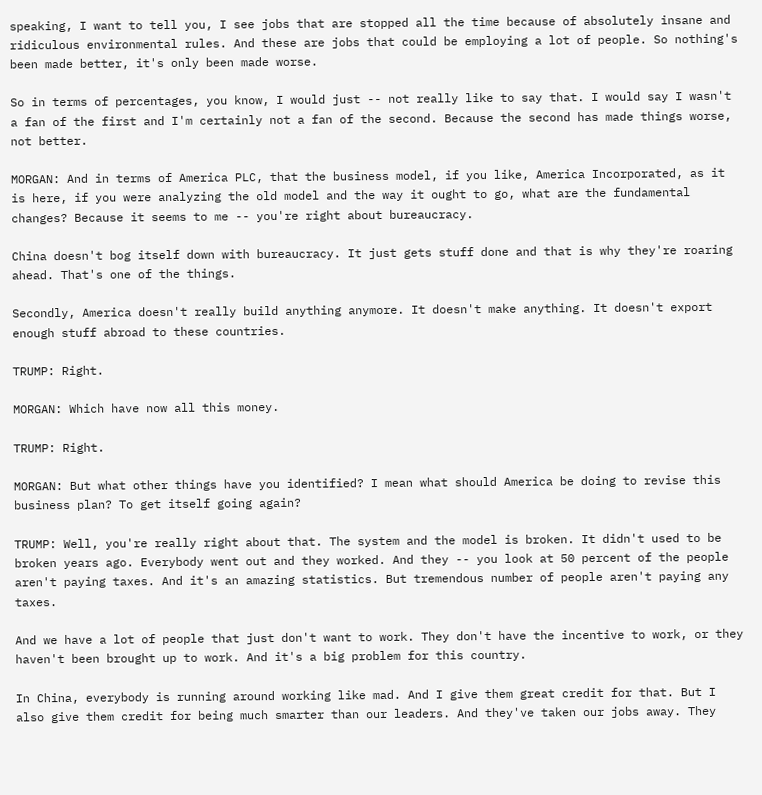speaking, I want to tell you, I see jobs that are stopped all the time because of absolutely insane and ridiculous environmental rules. And these are jobs that could be employing a lot of people. So nothing's been made better, it's only been made worse.

So in terms of percentages, you know, I would just -- not really like to say that. I would say I wasn't a fan of the first and I'm certainly not a fan of the second. Because the second has made things worse, not better.

MORGAN: And in terms of America PLC, that the business model, if you like, America Incorporated, as it is here, if you were analyzing the old model and the way it ought to go, what are the fundamental changes? Because it seems to me -- you're right about bureaucracy.

China doesn't bog itself down with bureaucracy. It just gets stuff done and that is why they're roaring ahead. That's one of the things.

Secondly, America doesn't really build anything anymore. It doesn't make anything. It doesn't export enough stuff abroad to these countries.

TRUMP: Right.

MORGAN: Which have now all this money.

TRUMP: Right.

MORGAN: But what other things have you identified? I mean what should America be doing to revise this business plan? To get itself going again?

TRUMP: Well, you're really right about that. The system and the model is broken. It didn't used to be broken years ago. Everybody went out and they worked. And they -- you look at 50 percent of the people aren't paying taxes. And it's an amazing statistics. But tremendous number of people aren't paying any taxes.

And we have a lot of people that just don't want to work. They don't have the incentive to work, or they haven't been brought up to work. And it's a big problem for this country.

In China, everybody is running around working like mad. And I give them great credit for that. But I also give them credit for being much smarter than our leaders. And they've taken our jobs away. They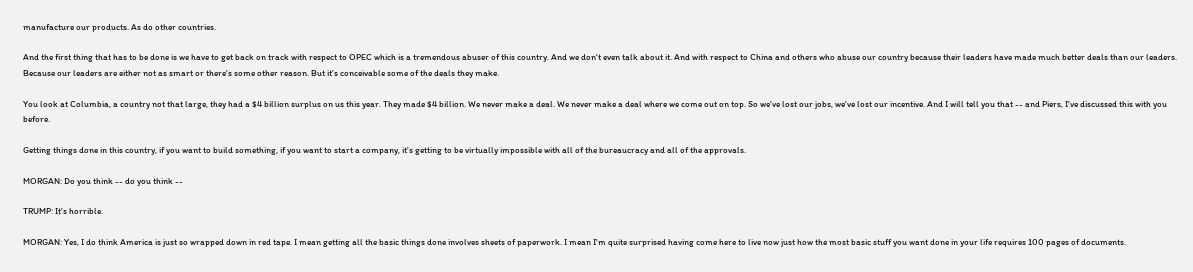manufacture our products. As do other countries.

And the first thing that has to be done is we have to get back on track with respect to OPEC which is a tremendous abuser of this country. And we don't even talk about it. And with respect to China and others who abuse our country because their leaders have made much better deals than our leaders. Because our leaders are either not as smart or there's some other reason. But it's conceivable some of the deals they make.

You look at Columbia, a country not that large, they had a $4 billion surplus on us this year. They made $4 billion. We never make a deal. We never make a deal where we come out on top. So we've lost our jobs, we've lost our incentive. And I will tell you that -- and Piers, I've discussed this with you before.

Getting things done in this country, if you want to build something, if you want to start a company, it's getting to be virtually impossible with all of the bureaucracy and all of the approvals.

MORGAN: Do you think -- do you think --

TRUMP: It's horrible.

MORGAN: Yes, I do think America is just so wrapped down in red tape. I mean getting all the basic things done involves sheets of paperwork. I mean I'm quite surprised having come here to live now just how the most basic stuff you want done in your life requires 100 pages of documents.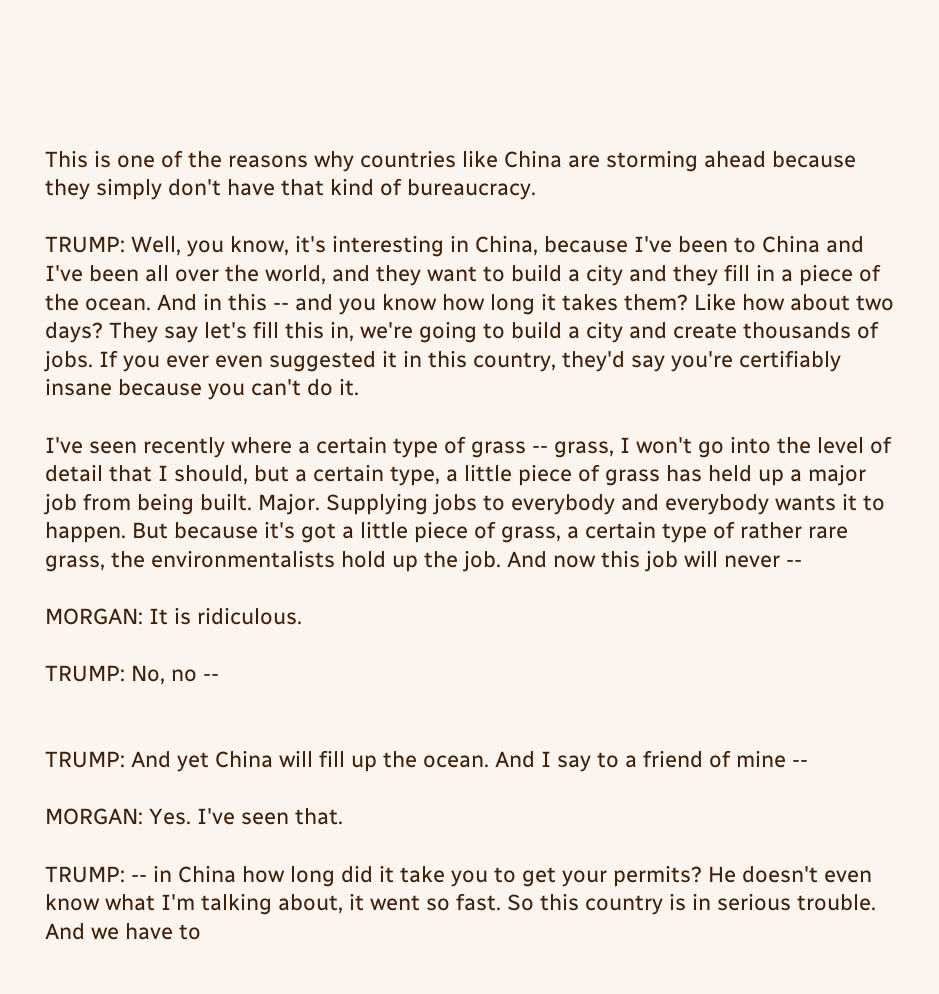This is one of the reasons why countries like China are storming ahead because they simply don't have that kind of bureaucracy.

TRUMP: Well, you know, it's interesting in China, because I've been to China and I've been all over the world, and they want to build a city and they fill in a piece of the ocean. And in this -- and you know how long it takes them? Like how about two days? They say let's fill this in, we're going to build a city and create thousands of jobs. If you ever even suggested it in this country, they'd say you're certifiably insane because you can't do it.

I've seen recently where a certain type of grass -- grass, I won't go into the level of detail that I should, but a certain type, a little piece of grass has held up a major job from being built. Major. Supplying jobs to everybody and everybody wants it to happen. But because it's got a little piece of grass, a certain type of rather rare grass, the environmentalists hold up the job. And now this job will never --

MORGAN: It is ridiculous.

TRUMP: No, no --


TRUMP: And yet China will fill up the ocean. And I say to a friend of mine --

MORGAN: Yes. I've seen that.

TRUMP: -- in China how long did it take you to get your permits? He doesn't even know what I'm talking about, it went so fast. So this country is in serious trouble. And we have to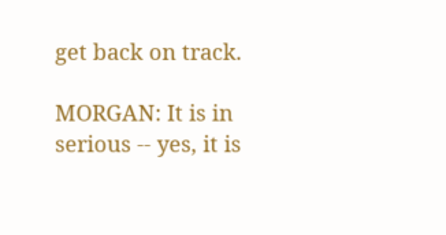get back on track.

MORGAN: It is in serious -- yes, it is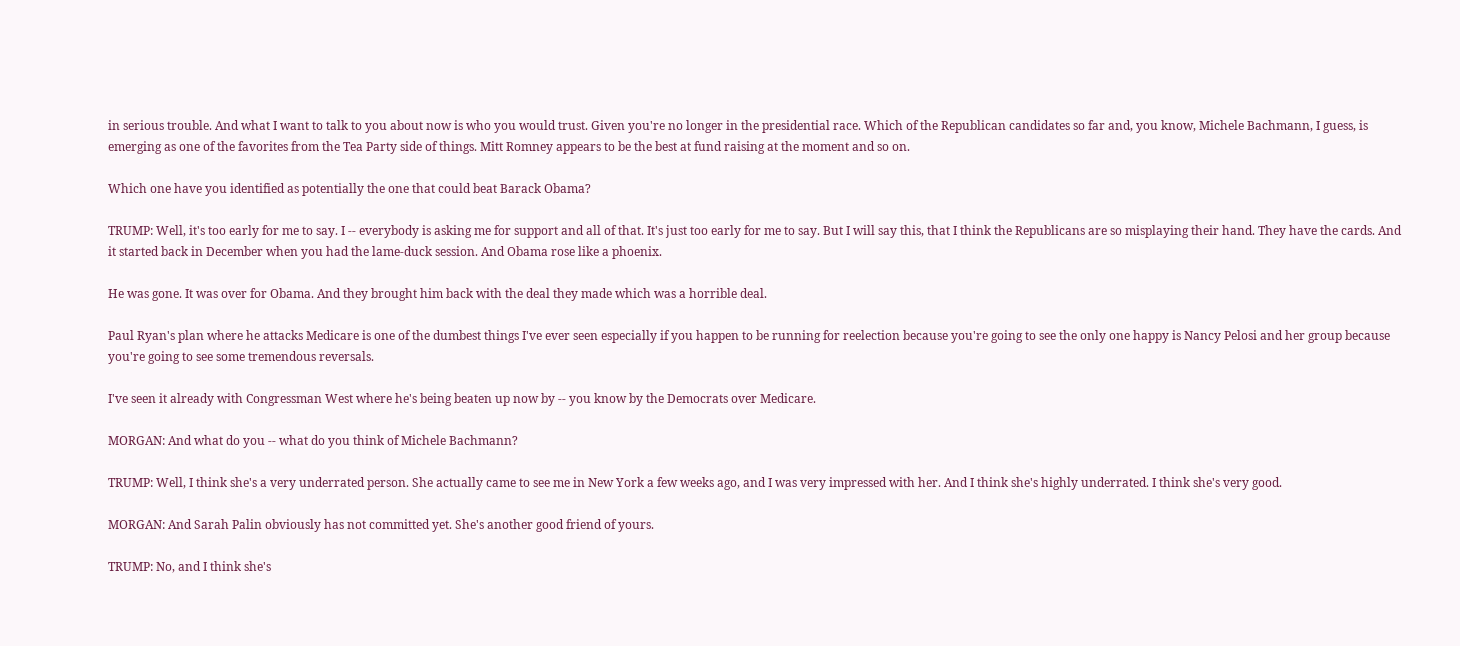in serious trouble. And what I want to talk to you about now is who you would trust. Given you're no longer in the presidential race. Which of the Republican candidates so far and, you know, Michele Bachmann, I guess, is emerging as one of the favorites from the Tea Party side of things. Mitt Romney appears to be the best at fund raising at the moment and so on.

Which one have you identified as potentially the one that could beat Barack Obama?

TRUMP: Well, it's too early for me to say. I -- everybody is asking me for support and all of that. It's just too early for me to say. But I will say this, that I think the Republicans are so misplaying their hand. They have the cards. And it started back in December when you had the lame-duck session. And Obama rose like a phoenix.

He was gone. It was over for Obama. And they brought him back with the deal they made which was a horrible deal.

Paul Ryan's plan where he attacks Medicare is one of the dumbest things I've ever seen especially if you happen to be running for reelection because you're going to see the only one happy is Nancy Pelosi and her group because you're going to see some tremendous reversals.

I've seen it already with Congressman West where he's being beaten up now by -- you know by the Democrats over Medicare.

MORGAN: And what do you -- what do you think of Michele Bachmann?

TRUMP: Well, I think she's a very underrated person. She actually came to see me in New York a few weeks ago, and I was very impressed with her. And I think she's highly underrated. I think she's very good.

MORGAN: And Sarah Palin obviously has not committed yet. She's another good friend of yours.

TRUMP: No, and I think she's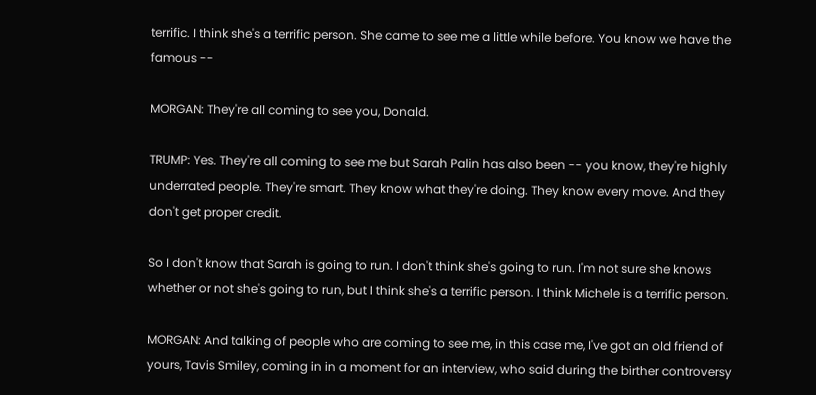terrific. I think she's a terrific person. She came to see me a little while before. You know we have the famous --

MORGAN: They're all coming to see you, Donald.

TRUMP: Yes. They're all coming to see me but Sarah Palin has also been -- you know, they're highly underrated people. They're smart. They know what they're doing. They know every move. And they don't get proper credit.

So I don't know that Sarah is going to run. I don't think she's going to run. I'm not sure she knows whether or not she's going to run, but I think she's a terrific person. I think Michele is a terrific person.

MORGAN: And talking of people who are coming to see me, in this case me, I've got an old friend of yours, Tavis Smiley, coming in in a moment for an interview, who said during the birther controversy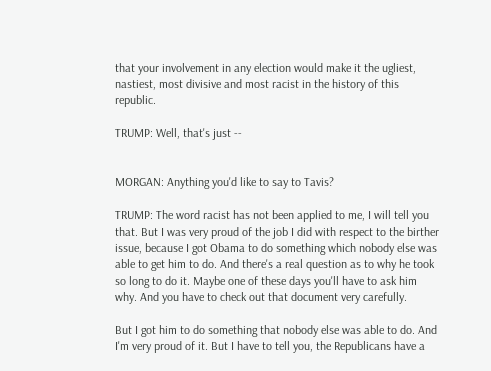that your involvement in any election would make it the ugliest, nastiest, most divisive and most racist in the history of this republic.

TRUMP: Well, that's just --


MORGAN: Anything you'd like to say to Tavis?

TRUMP: The word racist has not been applied to me, I will tell you that. But I was very proud of the job I did with respect to the birther issue, because I got Obama to do something which nobody else was able to get him to do. And there's a real question as to why he took so long to do it. Maybe one of these days you'll have to ask him why. And you have to check out that document very carefully.

But I got him to do something that nobody else was able to do. And I'm very proud of it. But I have to tell you, the Republicans have a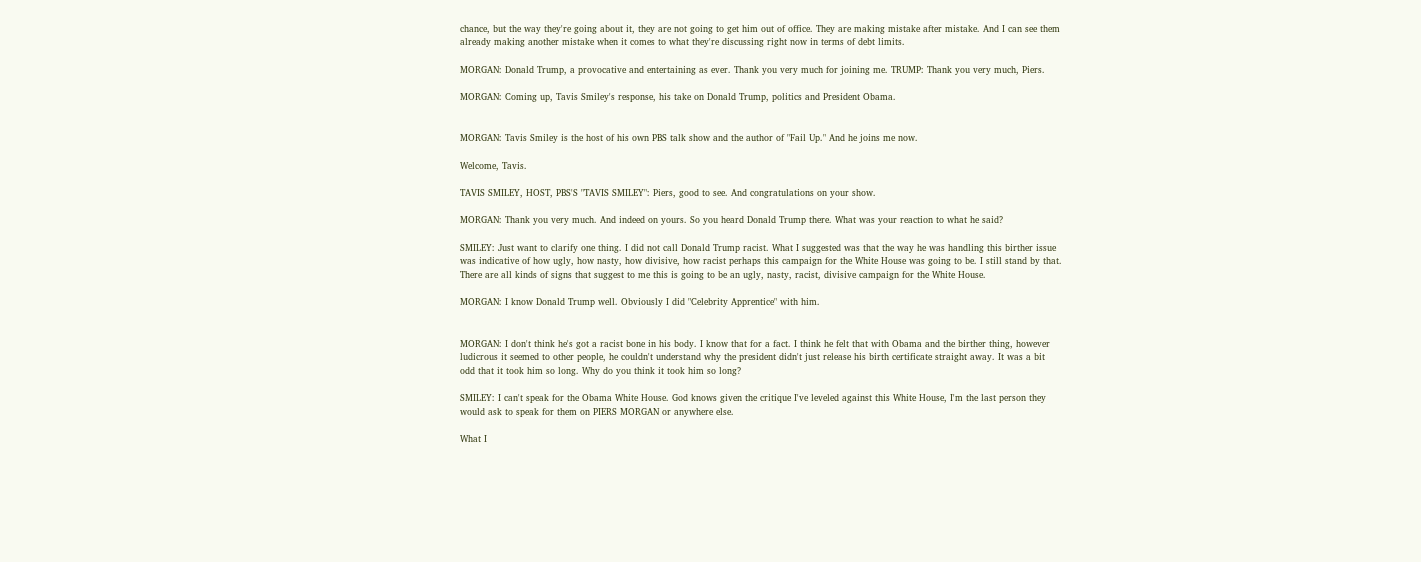chance, but the way they're going about it, they are not going to get him out of office. They are making mistake after mistake. And I can see them already making another mistake when it comes to what they're discussing right now in terms of debt limits.

MORGAN: Donald Trump, a provocative and entertaining as ever. Thank you very much for joining me. TRUMP: Thank you very much, Piers.

MORGAN: Coming up, Tavis Smiley's response, his take on Donald Trump, politics and President Obama.


MORGAN: Tavis Smiley is the host of his own PBS talk show and the author of "Fail Up." And he joins me now.

Welcome, Tavis.

TAVIS SMILEY, HOST, PBS'S "TAVIS SMILEY": Piers, good to see. And congratulations on your show.

MORGAN: Thank you very much. And indeed on yours. So you heard Donald Trump there. What was your reaction to what he said?

SMILEY: Just want to clarify one thing. I did not call Donald Trump racist. What I suggested was that the way he was handling this birther issue was indicative of how ugly, how nasty, how divisive, how racist perhaps this campaign for the White House was going to be. I still stand by that. There are all kinds of signs that suggest to me this is going to be an ugly, nasty, racist, divisive campaign for the White House.

MORGAN: I know Donald Trump well. Obviously I did "Celebrity Apprentice" with him.


MORGAN: I don't think he's got a racist bone in his body. I know that for a fact. I think he felt that with Obama and the birther thing, however ludicrous it seemed to other people, he couldn't understand why the president didn't just release his birth certificate straight away. It was a bit odd that it took him so long. Why do you think it took him so long?

SMILEY: I can't speak for the Obama White House. God knows given the critique I've leveled against this White House, I'm the last person they would ask to speak for them on PIERS MORGAN or anywhere else.

What I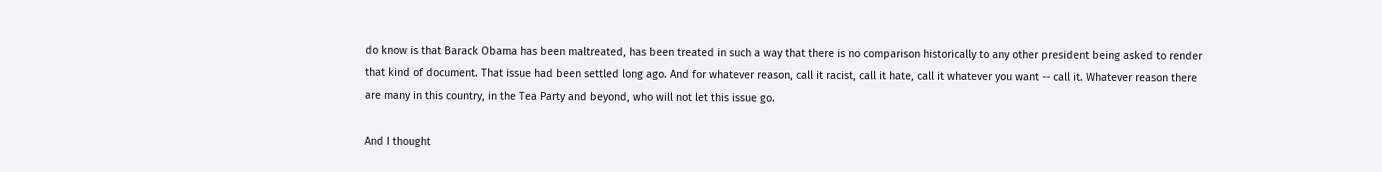do know is that Barack Obama has been maltreated, has been treated in such a way that there is no comparison historically to any other president being asked to render that kind of document. That issue had been settled long ago. And for whatever reason, call it racist, call it hate, call it whatever you want -- call it. Whatever reason there are many in this country, in the Tea Party and beyond, who will not let this issue go.

And I thought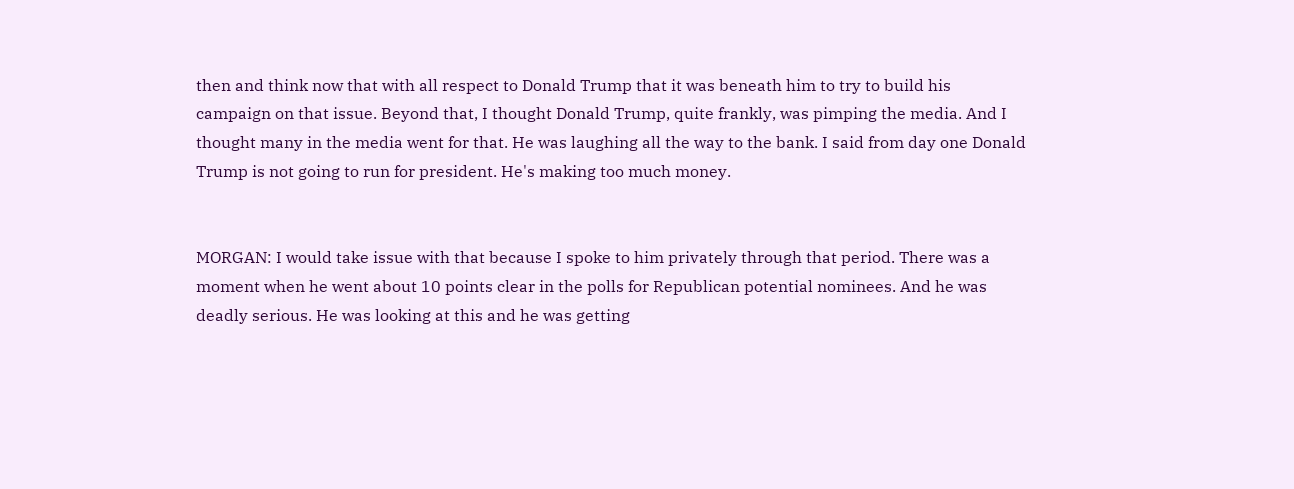then and think now that with all respect to Donald Trump that it was beneath him to try to build his campaign on that issue. Beyond that, I thought Donald Trump, quite frankly, was pimping the media. And I thought many in the media went for that. He was laughing all the way to the bank. I said from day one Donald Trump is not going to run for president. He's making too much money.


MORGAN: I would take issue with that because I spoke to him privately through that period. There was a moment when he went about 10 points clear in the polls for Republican potential nominees. And he was deadly serious. He was looking at this and he was getting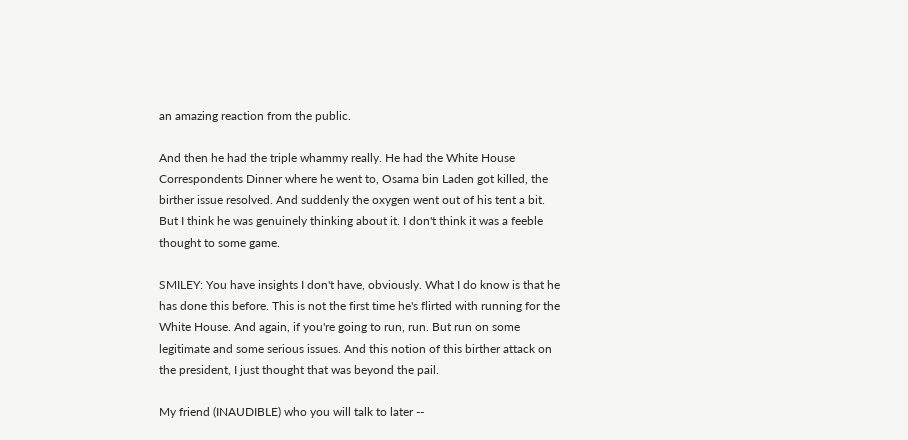an amazing reaction from the public.

And then he had the triple whammy really. He had the White House Correspondents Dinner where he went to, Osama bin Laden got killed, the birther issue resolved. And suddenly the oxygen went out of his tent a bit. But I think he was genuinely thinking about it. I don't think it was a feeble thought to some game.

SMILEY: You have insights I don't have, obviously. What I do know is that he has done this before. This is not the first time he's flirted with running for the White House. And again, if you're going to run, run. But run on some legitimate and some serious issues. And this notion of this birther attack on the president, I just thought that was beyond the pail.

My friend (INAUDIBLE) who you will talk to later --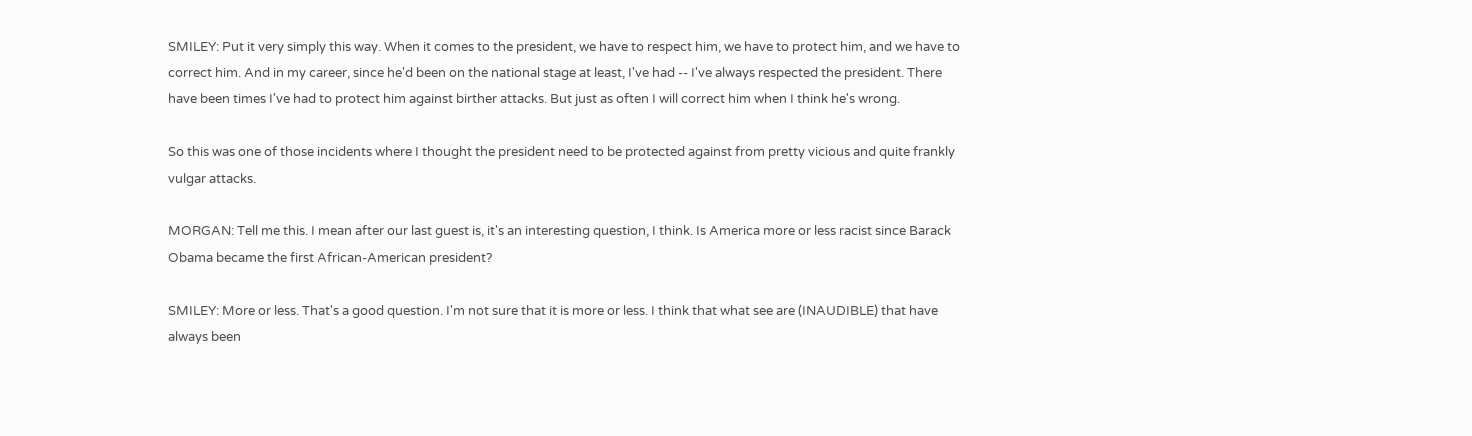SMILEY: Put it very simply this way. When it comes to the president, we have to respect him, we have to protect him, and we have to correct him. And in my career, since he'd been on the national stage at least, I've had -- I've always respected the president. There have been times I've had to protect him against birther attacks. But just as often I will correct him when I think he's wrong.

So this was one of those incidents where I thought the president need to be protected against from pretty vicious and quite frankly vulgar attacks.

MORGAN: Tell me this. I mean after our last guest is, it's an interesting question, I think. Is America more or less racist since Barack Obama became the first African-American president?

SMILEY: More or less. That's a good question. I'm not sure that it is more or less. I think that what see are (INAUDIBLE) that have always been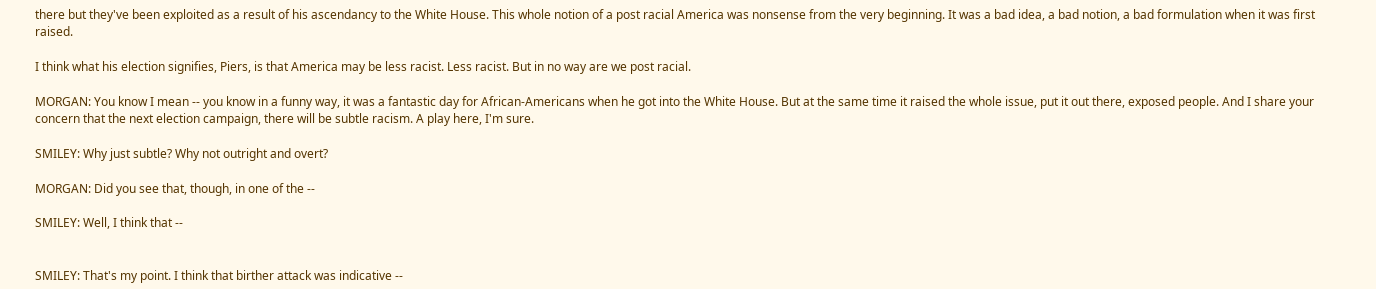there but they've been exploited as a result of his ascendancy to the White House. This whole notion of a post racial America was nonsense from the very beginning. It was a bad idea, a bad notion, a bad formulation when it was first raised.

I think what his election signifies, Piers, is that America may be less racist. Less racist. But in no way are we post racial.

MORGAN: You know I mean -- you know in a funny way, it was a fantastic day for African-Americans when he got into the White House. But at the same time it raised the whole issue, put it out there, exposed people. And I share your concern that the next election campaign, there will be subtle racism. A play here, I'm sure.

SMILEY: Why just subtle? Why not outright and overt?

MORGAN: Did you see that, though, in one of the --

SMILEY: Well, I think that --


SMILEY: That's my point. I think that birther attack was indicative --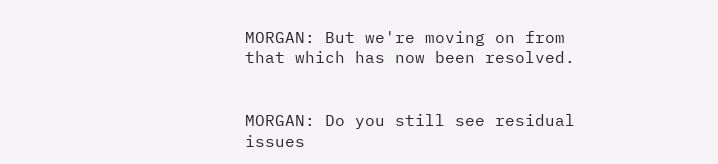MORGAN: But we're moving on from that which has now been resolved.


MORGAN: Do you still see residual issues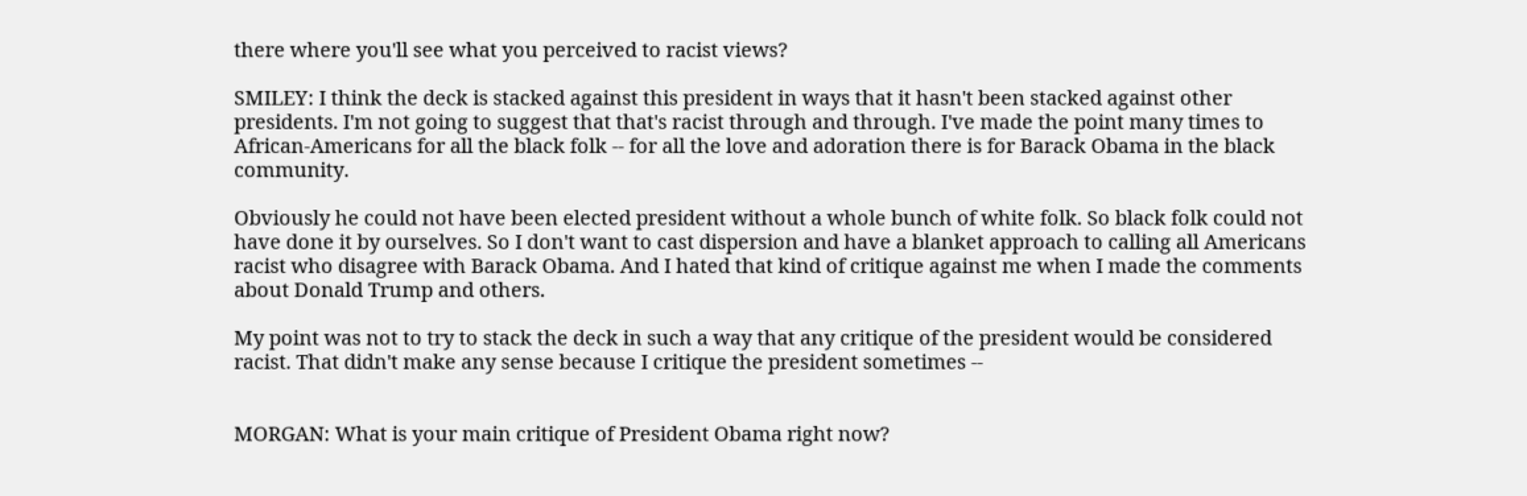there where you'll see what you perceived to racist views?

SMILEY: I think the deck is stacked against this president in ways that it hasn't been stacked against other presidents. I'm not going to suggest that that's racist through and through. I've made the point many times to African-Americans for all the black folk -- for all the love and adoration there is for Barack Obama in the black community.

Obviously he could not have been elected president without a whole bunch of white folk. So black folk could not have done it by ourselves. So I don't want to cast dispersion and have a blanket approach to calling all Americans racist who disagree with Barack Obama. And I hated that kind of critique against me when I made the comments about Donald Trump and others.

My point was not to try to stack the deck in such a way that any critique of the president would be considered racist. That didn't make any sense because I critique the president sometimes --


MORGAN: What is your main critique of President Obama right now?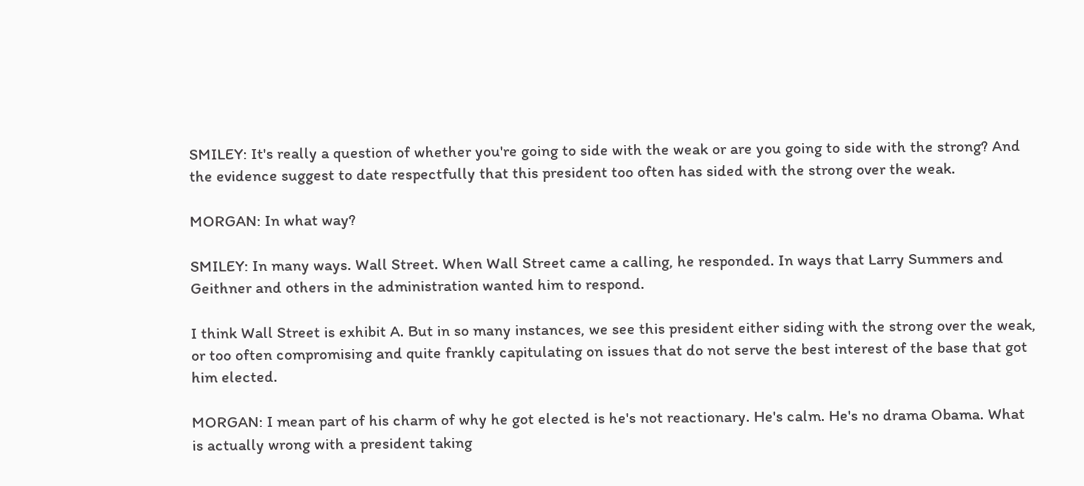SMILEY: It's really a question of whether you're going to side with the weak or are you going to side with the strong? And the evidence suggest to date respectfully that this president too often has sided with the strong over the weak.

MORGAN: In what way?

SMILEY: In many ways. Wall Street. When Wall Street came a calling, he responded. In ways that Larry Summers and Geithner and others in the administration wanted him to respond.

I think Wall Street is exhibit A. But in so many instances, we see this president either siding with the strong over the weak, or too often compromising and quite frankly capitulating on issues that do not serve the best interest of the base that got him elected.

MORGAN: I mean part of his charm of why he got elected is he's not reactionary. He's calm. He's no drama Obama. What is actually wrong with a president taking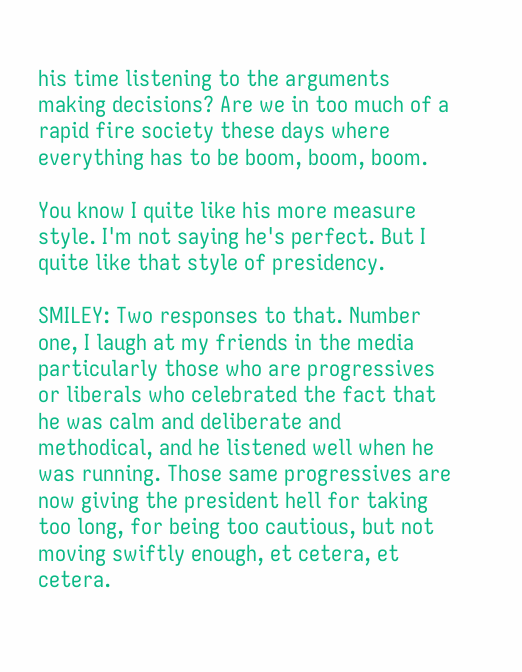his time listening to the arguments making decisions? Are we in too much of a rapid fire society these days where everything has to be boom, boom, boom.

You know I quite like his more measure style. I'm not saying he's perfect. But I quite like that style of presidency.

SMILEY: Two responses to that. Number one, I laugh at my friends in the media particularly those who are progressives or liberals who celebrated the fact that he was calm and deliberate and methodical, and he listened well when he was running. Those same progressives are now giving the president hell for taking too long, for being too cautious, but not moving swiftly enough, et cetera, et cetera.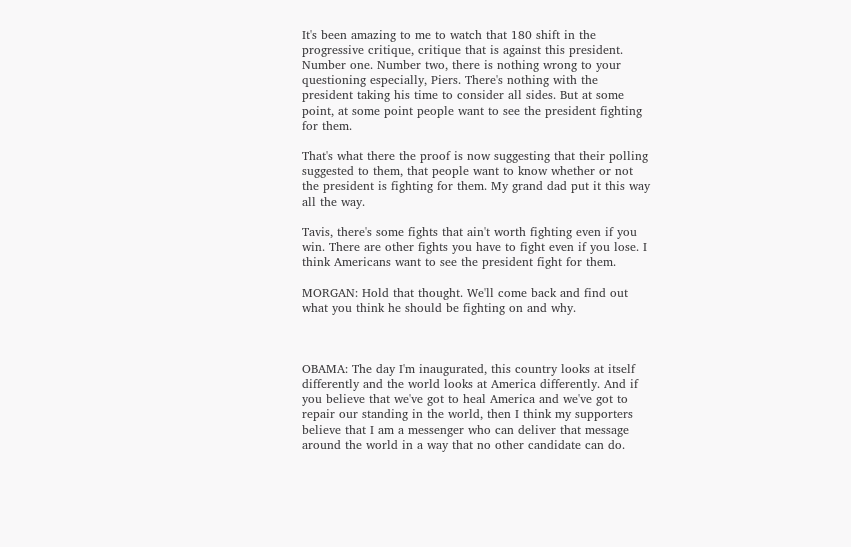It's been amazing to me to watch that 180 shift in the progressive critique, critique that is against this president. Number one. Number two, there is nothing wrong to your questioning especially, Piers. There's nothing with the president taking his time to consider all sides. But at some point, at some point people want to see the president fighting for them.

That's what there the proof is now suggesting that their polling suggested to them, that people want to know whether or not the president is fighting for them. My grand dad put it this way all the way.

Tavis, there's some fights that ain't worth fighting even if you win. There are other fights you have to fight even if you lose. I think Americans want to see the president fight for them.

MORGAN: Hold that thought. We'll come back and find out what you think he should be fighting on and why.



OBAMA: The day I'm inaugurated, this country looks at itself differently and the world looks at America differently. And if you believe that we've got to heal America and we've got to repair our standing in the world, then I think my supporters believe that I am a messenger who can deliver that message around the world in a way that no other candidate can do.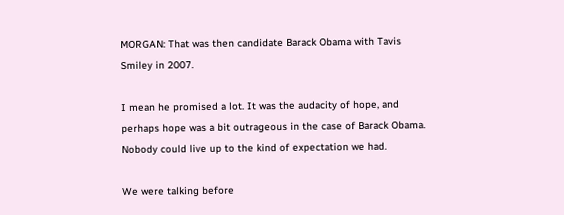MORGAN: That was then candidate Barack Obama with Tavis Smiley in 2007.

I mean he promised a lot. It was the audacity of hope, and perhaps hope was a bit outrageous in the case of Barack Obama. Nobody could live up to the kind of expectation we had.

We were talking before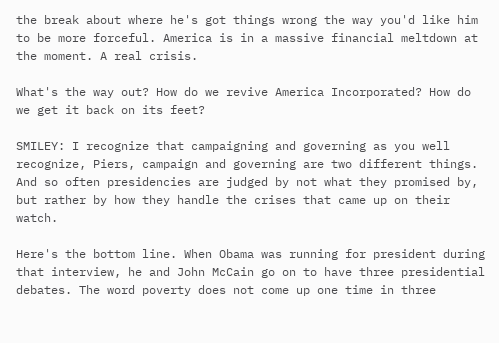the break about where he's got things wrong the way you'd like him to be more forceful. America is in a massive financial meltdown at the moment. A real crisis.

What's the way out? How do we revive America Incorporated? How do we get it back on its feet?

SMILEY: I recognize that campaigning and governing as you well recognize, Piers, campaign and governing are two different things. And so often presidencies are judged by not what they promised by, but rather by how they handle the crises that came up on their watch.

Here's the bottom line. When Obama was running for president during that interview, he and John McCain go on to have three presidential debates. The word poverty does not come up one time in three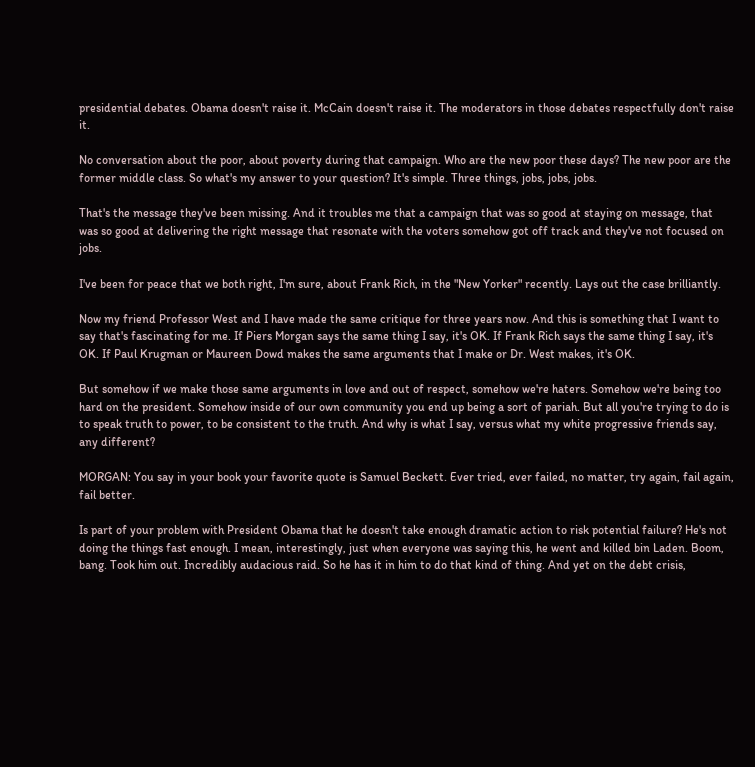presidential debates. Obama doesn't raise it. McCain doesn't raise it. The moderators in those debates respectfully don't raise it.

No conversation about the poor, about poverty during that campaign. Who are the new poor these days? The new poor are the former middle class. So what's my answer to your question? It's simple. Three things, jobs, jobs, jobs.

That's the message they've been missing. And it troubles me that a campaign that was so good at staying on message, that was so good at delivering the right message that resonate with the voters somehow got off track and they've not focused on jobs.

I've been for peace that we both right, I'm sure, about Frank Rich, in the "New Yorker" recently. Lays out the case brilliantly.

Now my friend Professor West and I have made the same critique for three years now. And this is something that I want to say that's fascinating for me. If Piers Morgan says the same thing I say, it's OK. If Frank Rich says the same thing I say, it's OK. If Paul Krugman or Maureen Dowd makes the same arguments that I make or Dr. West makes, it's OK.

But somehow if we make those same arguments in love and out of respect, somehow we're haters. Somehow we're being too hard on the president. Somehow inside of our own community you end up being a sort of pariah. But all you're trying to do is to speak truth to power, to be consistent to the truth. And why is what I say, versus what my white progressive friends say, any different?

MORGAN: You say in your book your favorite quote is Samuel Beckett. Ever tried, ever failed, no matter, try again, fail again, fail better.

Is part of your problem with President Obama that he doesn't take enough dramatic action to risk potential failure? He's not doing the things fast enough. I mean, interestingly, just when everyone was saying this, he went and killed bin Laden. Boom, bang. Took him out. Incredibly audacious raid. So he has it in him to do that kind of thing. And yet on the debt crisis,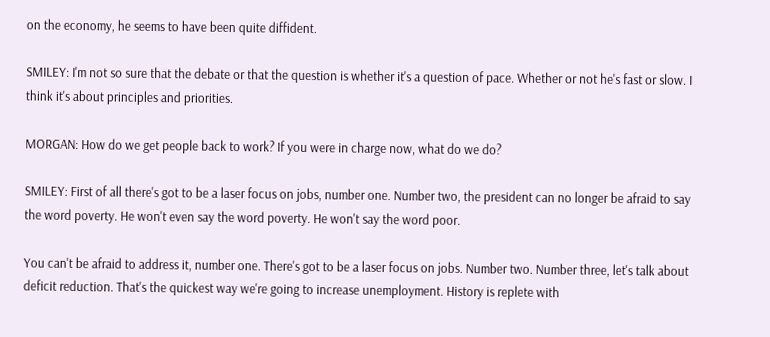on the economy, he seems to have been quite diffident.

SMILEY: I'm not so sure that the debate or that the question is whether it's a question of pace. Whether or not he's fast or slow. I think it's about principles and priorities.

MORGAN: How do we get people back to work? If you were in charge now, what do we do?

SMILEY: First of all there's got to be a laser focus on jobs, number one. Number two, the president can no longer be afraid to say the word poverty. He won't even say the word poverty. He won't say the word poor.

You can't be afraid to address it, number one. There's got to be a laser focus on jobs. Number two. Number three, let's talk about deficit reduction. That's the quickest way we're going to increase unemployment. History is replete with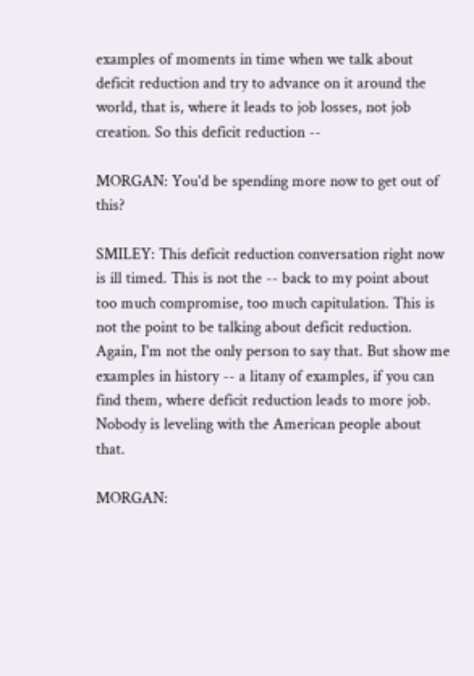examples of moments in time when we talk about deficit reduction and try to advance on it around the world, that is, where it leads to job losses, not job creation. So this deficit reduction --

MORGAN: You'd be spending more now to get out of this?

SMILEY: This deficit reduction conversation right now is ill timed. This is not the -- back to my point about too much compromise, too much capitulation. This is not the point to be talking about deficit reduction. Again, I'm not the only person to say that. But show me examples in history -- a litany of examples, if you can find them, where deficit reduction leads to more job. Nobody is leveling with the American people about that.

MORGAN: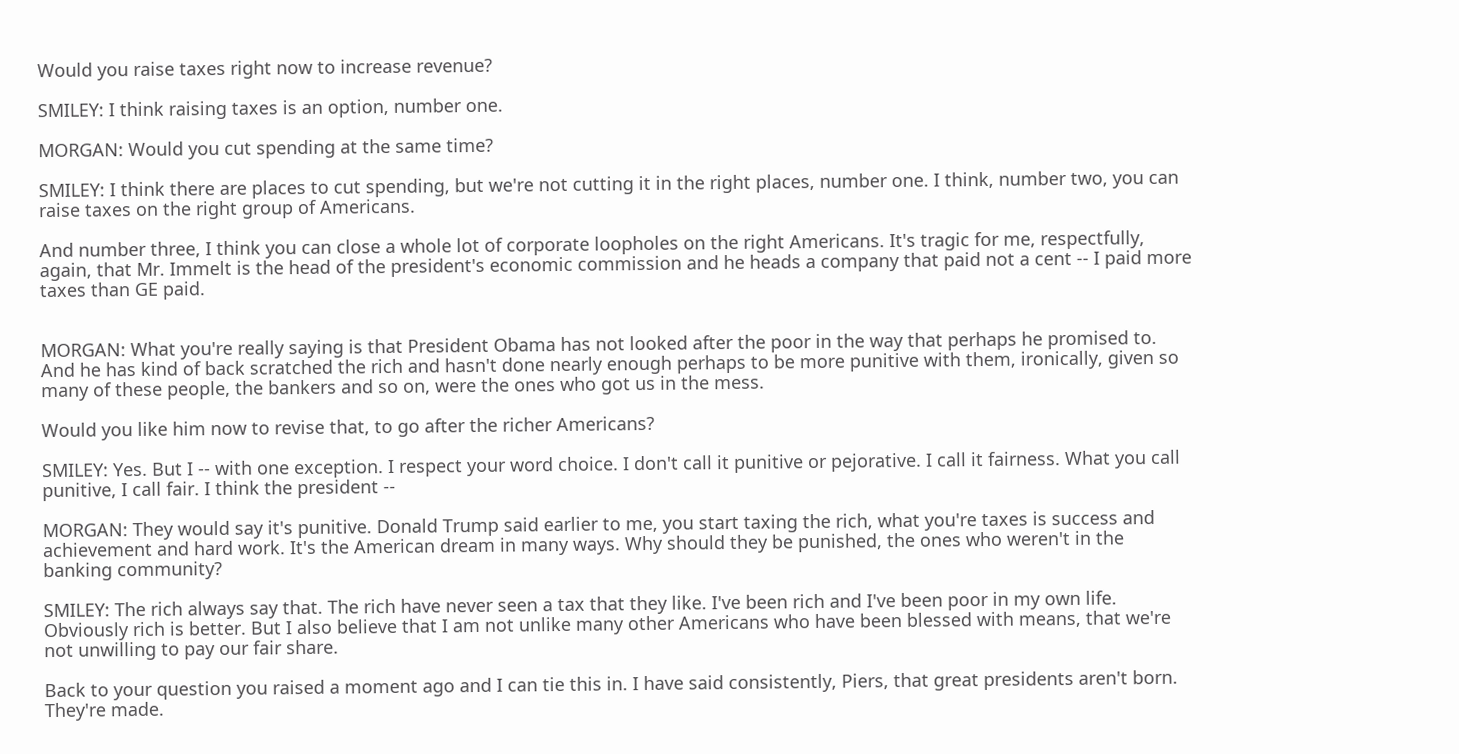Would you raise taxes right now to increase revenue?

SMILEY: I think raising taxes is an option, number one.

MORGAN: Would you cut spending at the same time?

SMILEY: I think there are places to cut spending, but we're not cutting it in the right places, number one. I think, number two, you can raise taxes on the right group of Americans.

And number three, I think you can close a whole lot of corporate loopholes on the right Americans. It's tragic for me, respectfully, again, that Mr. Immelt is the head of the president's economic commission and he heads a company that paid not a cent -- I paid more taxes than GE paid.


MORGAN: What you're really saying is that President Obama has not looked after the poor in the way that perhaps he promised to. And he has kind of back scratched the rich and hasn't done nearly enough perhaps to be more punitive with them, ironically, given so many of these people, the bankers and so on, were the ones who got us in the mess.

Would you like him now to revise that, to go after the richer Americans?

SMILEY: Yes. But I -- with one exception. I respect your word choice. I don't call it punitive or pejorative. I call it fairness. What you call punitive, I call fair. I think the president --

MORGAN: They would say it's punitive. Donald Trump said earlier to me, you start taxing the rich, what you're taxes is success and achievement and hard work. It's the American dream in many ways. Why should they be punished, the ones who weren't in the banking community?

SMILEY: The rich always say that. The rich have never seen a tax that they like. I've been rich and I've been poor in my own life. Obviously rich is better. But I also believe that I am not unlike many other Americans who have been blessed with means, that we're not unwilling to pay our fair share.

Back to your question you raised a moment ago and I can tie this in. I have said consistently, Piers, that great presidents aren't born. They're made.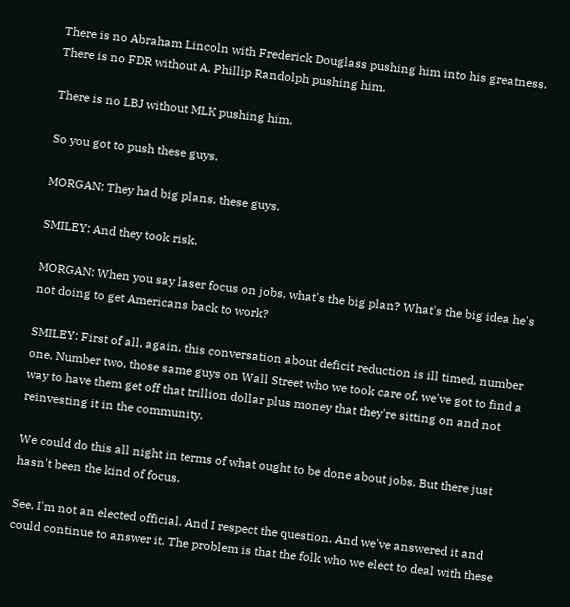There is no Abraham Lincoln with Frederick Douglass pushing him into his greatness. There is no FDR without A. Phillip Randolph pushing him.

There is no LBJ without MLK pushing him.

So you got to push these guys.

MORGAN: They had big plans, these guys.

SMILEY: And they took risk.

MORGAN: When you say laser focus on jobs, what's the big plan? What's the big idea he's not doing to get Americans back to work?

SMILEY: First of all, again, this conversation about deficit reduction is ill timed, number one. Number two, those same guys on Wall Street who we took care of, we've got to find a way to have them get off that trillion dollar plus money that they're sitting on and not reinvesting it in the community.

We could do this all night in terms of what ought to be done about jobs. But there just hasn't been the kind of focus.

See, I'm not an elected official. And I respect the question. And we've answered it and could continue to answer it. The problem is that the folk who we elect to deal with these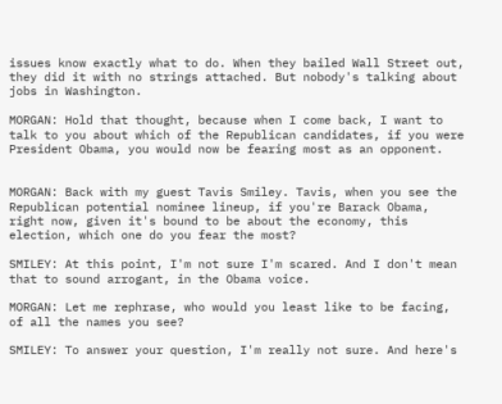issues know exactly what to do. When they bailed Wall Street out, they did it with no strings attached. But nobody's talking about jobs in Washington.

MORGAN: Hold that thought, because when I come back, I want to talk to you about which of the Republican candidates, if you were President Obama, you would now be fearing most as an opponent.


MORGAN: Back with my guest Tavis Smiley. Tavis, when you see the Republican potential nominee lineup, if you're Barack Obama, right now, given it's bound to be about the economy, this election, which one do you fear the most?

SMILEY: At this point, I'm not sure I'm scared. And I don't mean that to sound arrogant, in the Obama voice.

MORGAN: Let me rephrase, who would you least like to be facing, of all the names you see?

SMILEY: To answer your question, I'm really not sure. And here's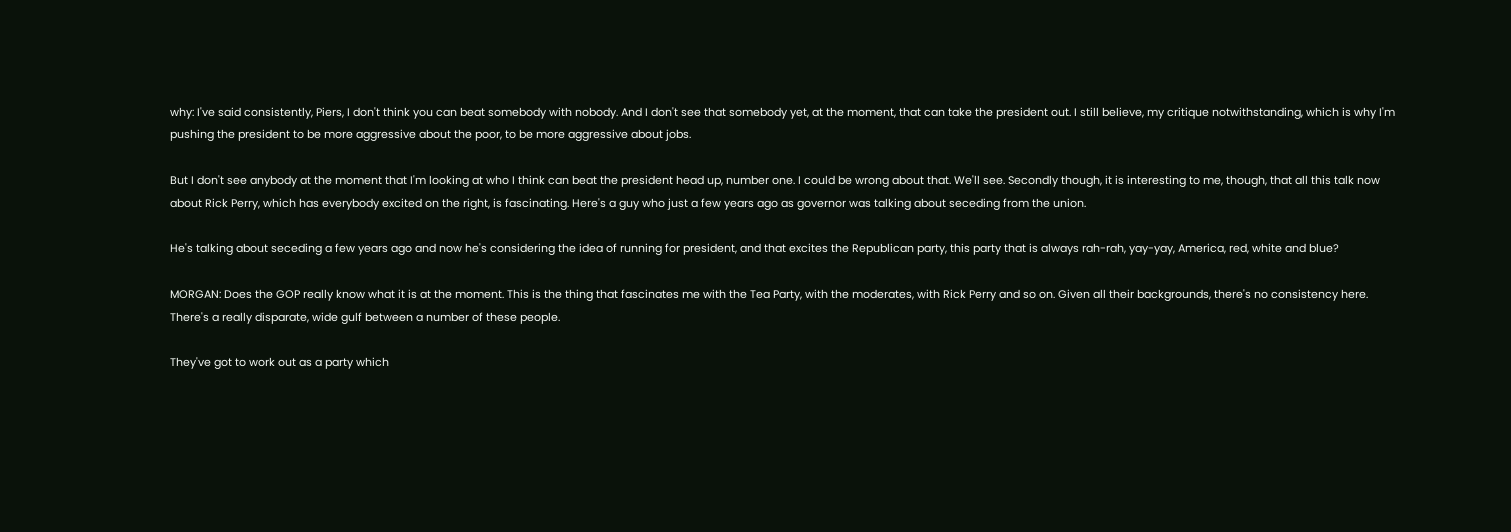why: I've said consistently, Piers, I don't think you can beat somebody with nobody. And I don't see that somebody yet, at the moment, that can take the president out. I still believe, my critique notwithstanding, which is why I'm pushing the president to be more aggressive about the poor, to be more aggressive about jobs.

But I don't see anybody at the moment that I'm looking at who I think can beat the president head up, number one. I could be wrong about that. We'll see. Secondly though, it is interesting to me, though, that all this talk now about Rick Perry, which has everybody excited on the right, is fascinating. Here's a guy who just a few years ago as governor was talking about seceding from the union.

He's talking about seceding a few years ago and now he's considering the idea of running for president, and that excites the Republican party, this party that is always rah-rah, yay-yay, America, red, white and blue?

MORGAN: Does the GOP really know what it is at the moment. This is the thing that fascinates me with the Tea Party, with the moderates, with Rick Perry and so on. Given all their backgrounds, there's no consistency here. There's a really disparate, wide gulf between a number of these people.

They've got to work out as a party which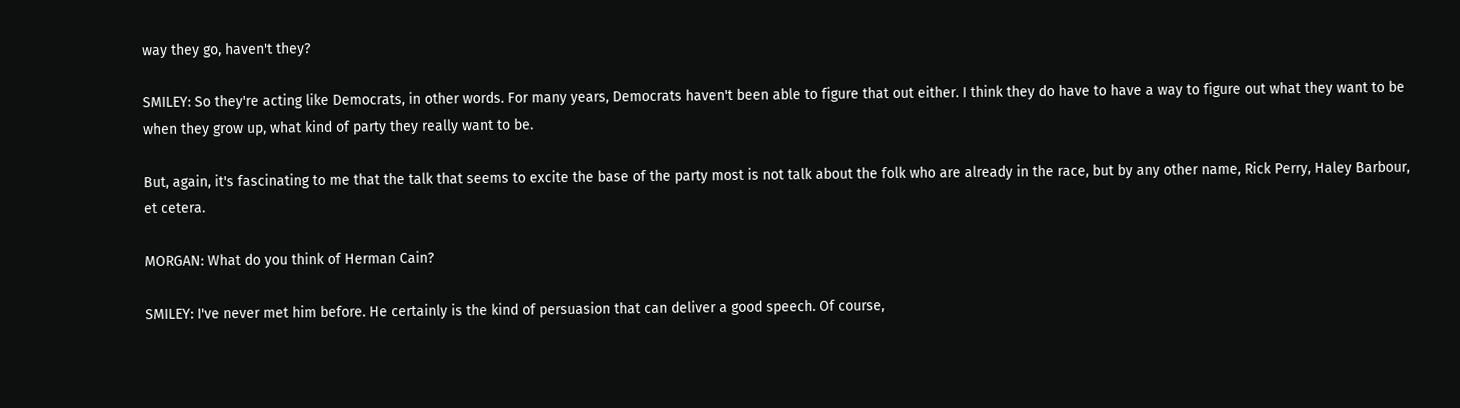way they go, haven't they?

SMILEY: So they're acting like Democrats, in other words. For many years, Democrats haven't been able to figure that out either. I think they do have to have a way to figure out what they want to be when they grow up, what kind of party they really want to be.

But, again, it's fascinating to me that the talk that seems to excite the base of the party most is not talk about the folk who are already in the race, but by any other name, Rick Perry, Haley Barbour, et cetera.

MORGAN: What do you think of Herman Cain?

SMILEY: I've never met him before. He certainly is the kind of persuasion that can deliver a good speech. Of course,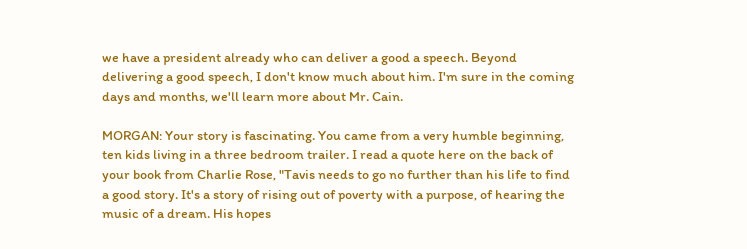we have a president already who can deliver a good a speech. Beyond delivering a good speech, I don't know much about him. I'm sure in the coming days and months, we'll learn more about Mr. Cain.

MORGAN: Your story is fascinating. You came from a very humble beginning, ten kids living in a three bedroom trailer. I read a quote here on the back of your book from Charlie Rose, "Tavis needs to go no further than his life to find a good story. It's a story of rising out of poverty with a purpose, of hearing the music of a dream. His hopes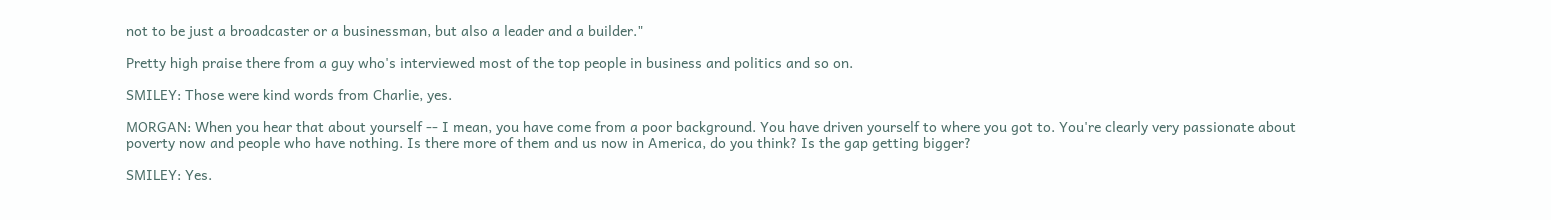not to be just a broadcaster or a businessman, but also a leader and a builder."

Pretty high praise there from a guy who's interviewed most of the top people in business and politics and so on.

SMILEY: Those were kind words from Charlie, yes.

MORGAN: When you hear that about yourself -- I mean, you have come from a poor background. You have driven yourself to where you got to. You're clearly very passionate about poverty now and people who have nothing. Is there more of them and us now in America, do you think? Is the gap getting bigger?

SMILEY: Yes.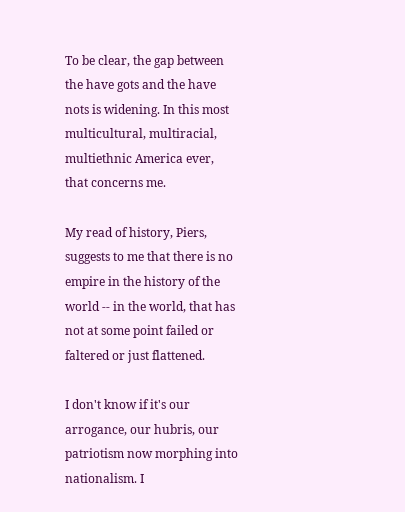To be clear, the gap between the have gots and the have nots is widening. In this most multicultural, multiracial, multiethnic America ever, that concerns me.

My read of history, Piers, suggests to me that there is no empire in the history of the world -- in the world, that has not at some point failed or faltered or just flattened.

I don't know if it's our arrogance, our hubris, our patriotism now morphing into nationalism. I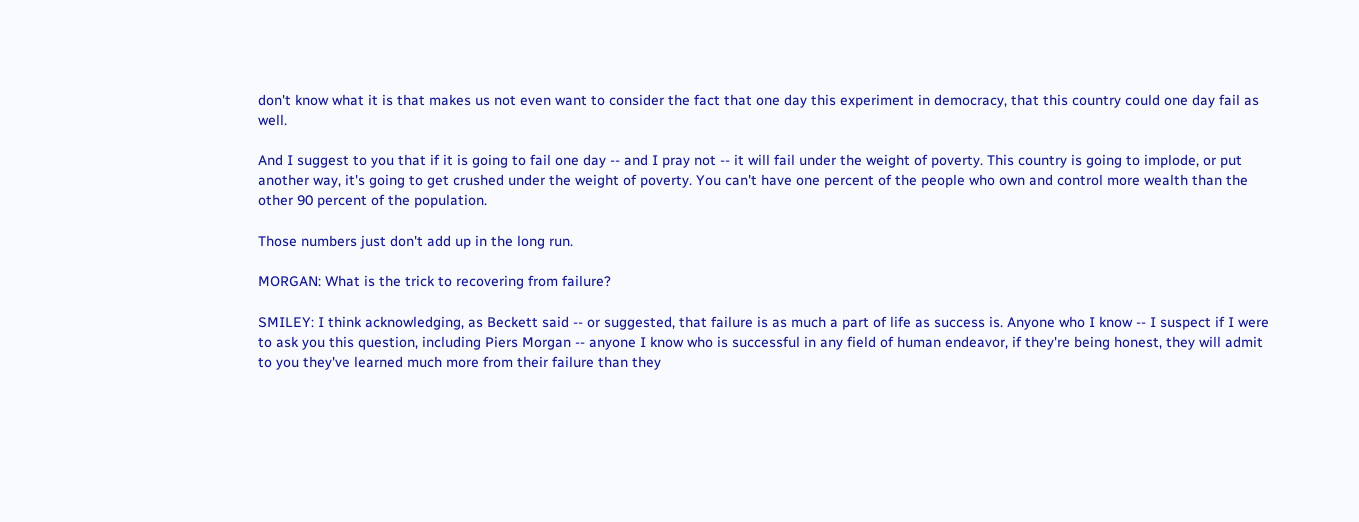don't know what it is that makes us not even want to consider the fact that one day this experiment in democracy, that this country could one day fail as well.

And I suggest to you that if it is going to fail one day -- and I pray not -- it will fail under the weight of poverty. This country is going to implode, or put another way, it's going to get crushed under the weight of poverty. You can't have one percent of the people who own and control more wealth than the other 90 percent of the population.

Those numbers just don't add up in the long run.

MORGAN: What is the trick to recovering from failure?

SMILEY: I think acknowledging, as Beckett said -- or suggested, that failure is as much a part of life as success is. Anyone who I know -- I suspect if I were to ask you this question, including Piers Morgan -- anyone I know who is successful in any field of human endeavor, if they're being honest, they will admit to you they've learned much more from their failure than they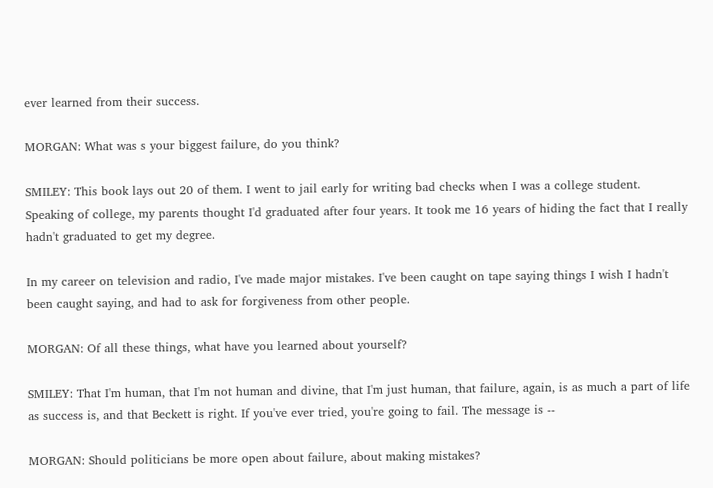ever learned from their success.

MORGAN: What was s your biggest failure, do you think?

SMILEY: This book lays out 20 of them. I went to jail early for writing bad checks when I was a college student. Speaking of college, my parents thought I'd graduated after four years. It took me 16 years of hiding the fact that I really hadn't graduated to get my degree.

In my career on television and radio, I've made major mistakes. I've been caught on tape saying things I wish I hadn't been caught saying, and had to ask for forgiveness from other people.

MORGAN: Of all these things, what have you learned about yourself?

SMILEY: That I'm human, that I'm not human and divine, that I'm just human, that failure, again, is as much a part of life as success is, and that Beckett is right. If you've ever tried, you're going to fail. The message is --

MORGAN: Should politicians be more open about failure, about making mistakes?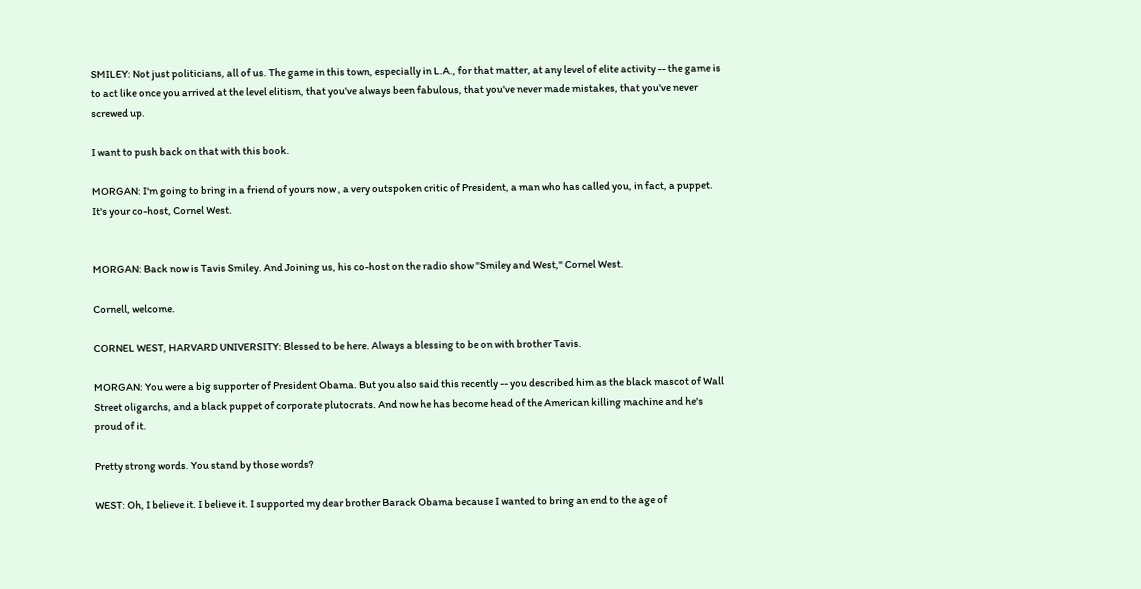SMILEY: Not just politicians, all of us. The game in this town, especially in L.A., for that matter, at any level of elite activity -- the game is to act like once you arrived at the level elitism, that you've always been fabulous, that you've never made mistakes, that you've never screwed up.

I want to push back on that with this book.

MORGAN: I'm going to bring in a friend of yours now , a very outspoken critic of President, a man who has called you, in fact, a puppet. It's your co-host, Cornel West.


MORGAN: Back now is Tavis Smiley. And Joining us, his co-host on the radio show "Smiley and West," Cornel West.

Cornell, welcome.

CORNEL WEST, HARVARD UNIVERSITY: Blessed to be here. Always a blessing to be on with brother Tavis.

MORGAN: You were a big supporter of President Obama. But you also said this recently -- you described him as the black mascot of Wall Street oligarchs, and a black puppet of corporate plutocrats. And now he has become head of the American killing machine and he's proud of it.

Pretty strong words. You stand by those words?

WEST: Oh, I believe it. I believe it. I supported my dear brother Barack Obama because I wanted to bring an end to the age of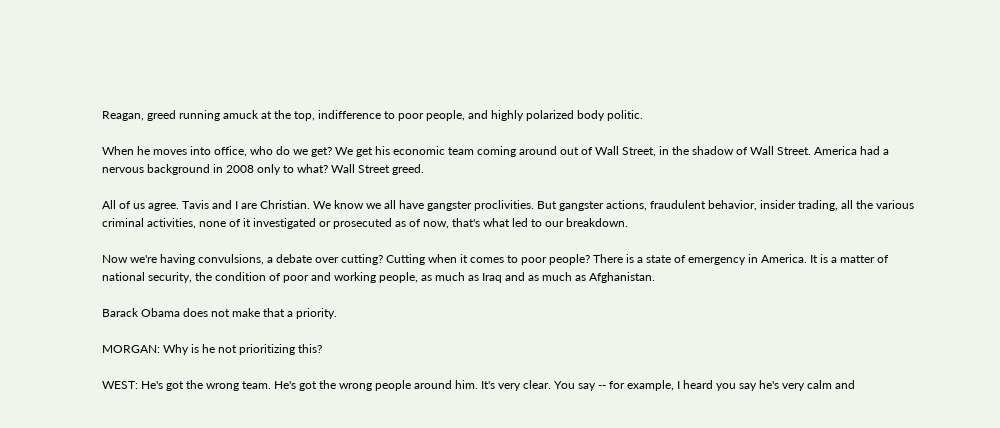Reagan, greed running amuck at the top, indifference to poor people, and highly polarized body politic.

When he moves into office, who do we get? We get his economic team coming around out of Wall Street, in the shadow of Wall Street. America had a nervous background in 2008 only to what? Wall Street greed.

All of us agree. Tavis and I are Christian. We know we all have gangster proclivities. But gangster actions, fraudulent behavior, insider trading, all the various criminal activities, none of it investigated or prosecuted as of now, that's what led to our breakdown.

Now we're having convulsions, a debate over cutting? Cutting when it comes to poor people? There is a state of emergency in America. It is a matter of national security, the condition of poor and working people, as much as Iraq and as much as Afghanistan.

Barack Obama does not make that a priority.

MORGAN: Why is he not prioritizing this?

WEST: He's got the wrong team. He's got the wrong people around him. It's very clear. You say -- for example, I heard you say he's very calm and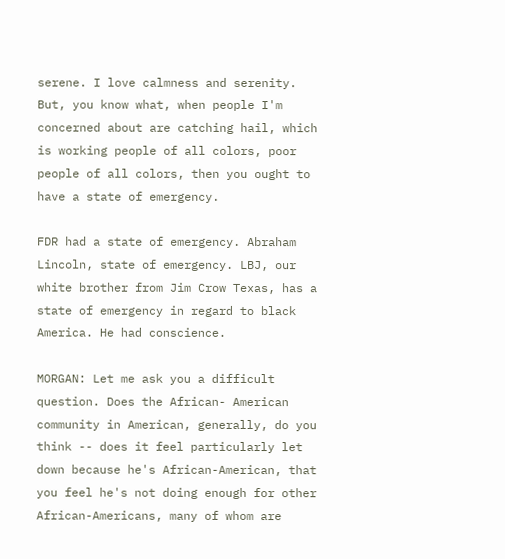serene. I love calmness and serenity. But, you know what, when people I'm concerned about are catching hail, which is working people of all colors, poor people of all colors, then you ought to have a state of emergency.

FDR had a state of emergency. Abraham Lincoln, state of emergency. LBJ, our white brother from Jim Crow Texas, has a state of emergency in regard to black America. He had conscience.

MORGAN: Let me ask you a difficult question. Does the African- American community in American, generally, do you think -- does it feel particularly let down because he's African-American, that you feel he's not doing enough for other African-Americans, many of whom are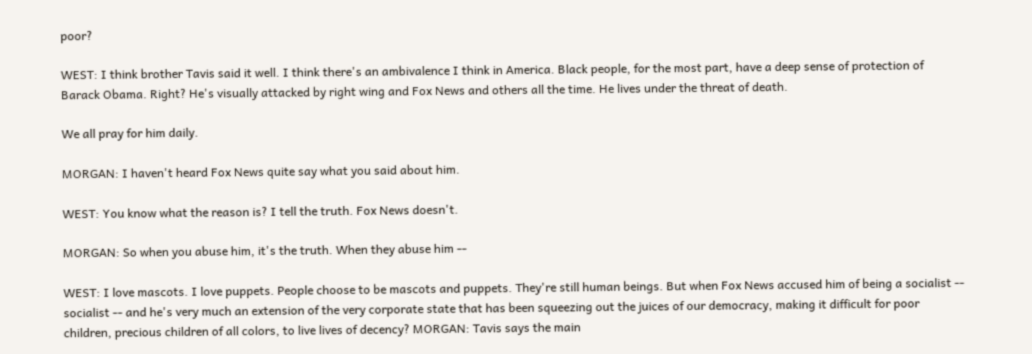poor?

WEST: I think brother Tavis said it well. I think there's an ambivalence I think in America. Black people, for the most part, have a deep sense of protection of Barack Obama. Right? He's visually attacked by right wing and Fox News and others all the time. He lives under the threat of death.

We all pray for him daily.

MORGAN: I haven't heard Fox News quite say what you said about him.

WEST: You know what the reason is? I tell the truth. Fox News doesn't.

MORGAN: So when you abuse him, it's the truth. When they abuse him --

WEST: I love mascots. I love puppets. People choose to be mascots and puppets. They're still human beings. But when Fox News accused him of being a socialist -- socialist -- and he's very much an extension of the very corporate state that has been squeezing out the juices of our democracy, making it difficult for poor children, precious children of all colors, to live lives of decency? MORGAN: Tavis says the main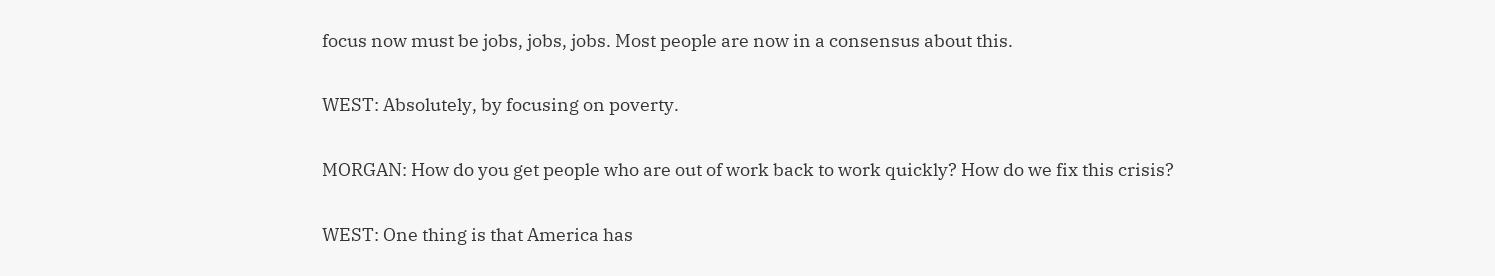focus now must be jobs, jobs, jobs. Most people are now in a consensus about this.

WEST: Absolutely, by focusing on poverty.

MORGAN: How do you get people who are out of work back to work quickly? How do we fix this crisis?

WEST: One thing is that America has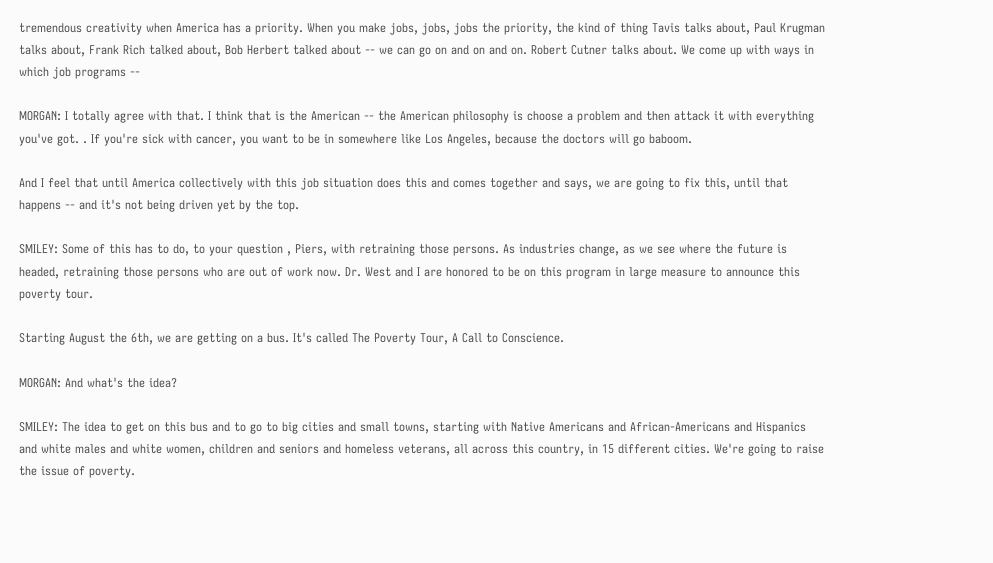tremendous creativity when America has a priority. When you make jobs, jobs, jobs the priority, the kind of thing Tavis talks about, Paul Krugman talks about, Frank Rich talked about, Bob Herbert talked about -- we can go on and on and on. Robert Cutner talks about. We come up with ways in which job programs --

MORGAN: I totally agree with that. I think that is the American -- the American philosophy is choose a problem and then attack it with everything you've got. . If you're sick with cancer, you want to be in somewhere like Los Angeles, because the doctors will go baboom.

And I feel that until America collectively with this job situation does this and comes together and says, we are going to fix this, until that happens -- and it's not being driven yet by the top.

SMILEY: Some of this has to do, to your question , Piers, with retraining those persons. As industries change, as we see where the future is headed, retraining those persons who are out of work now. Dr. West and I are honored to be on this program in large measure to announce this poverty tour.

Starting August the 6th, we are getting on a bus. It's called The Poverty Tour, A Call to Conscience.

MORGAN: And what's the idea?

SMILEY: The idea to get on this bus and to go to big cities and small towns, starting with Native Americans and African-Americans and Hispanics and white males and white women, children and seniors and homeless veterans, all across this country, in 15 different cities. We're going to raise the issue of poverty.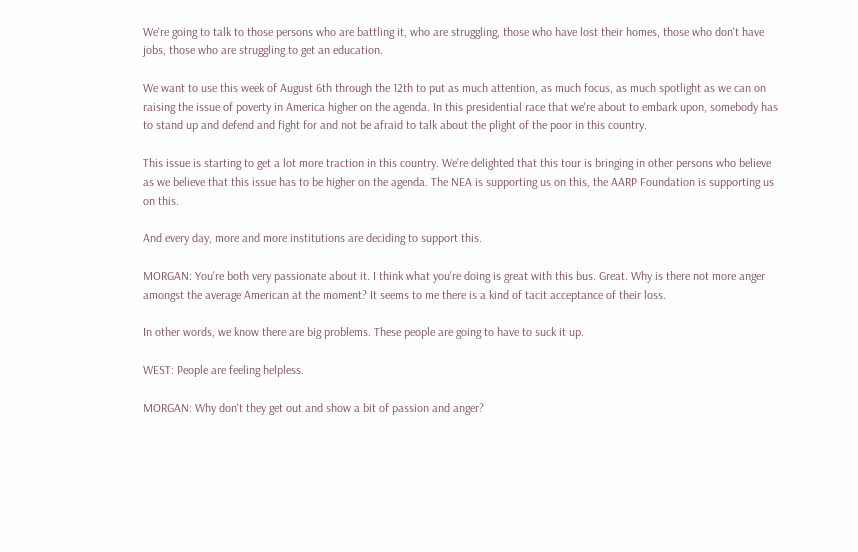We're going to talk to those persons who are battling it, who are struggling, those who have lost their homes, those who don't have jobs, those who are struggling to get an education.

We want to use this week of August 6th through the 12th to put as much attention, as much focus, as much spotlight as we can on raising the issue of poverty in America higher on the agenda. In this presidential race that we're about to embark upon, somebody has to stand up and defend and fight for and not be afraid to talk about the plight of the poor in this country.

This issue is starting to get a lot more traction in this country. We're delighted that this tour is bringing in other persons who believe as we believe that this issue has to be higher on the agenda. The NEA is supporting us on this, the AARP Foundation is supporting us on this.

And every day, more and more institutions are deciding to support this.

MORGAN: You're both very passionate about it. I think what you're doing is great with this bus. Great. Why is there not more anger amongst the average American at the moment? It seems to me there is a kind of tacit acceptance of their loss.

In other words, we know there are big problems. These people are going to have to suck it up.

WEST: People are feeling helpless.

MORGAN: Why don't they get out and show a bit of passion and anger?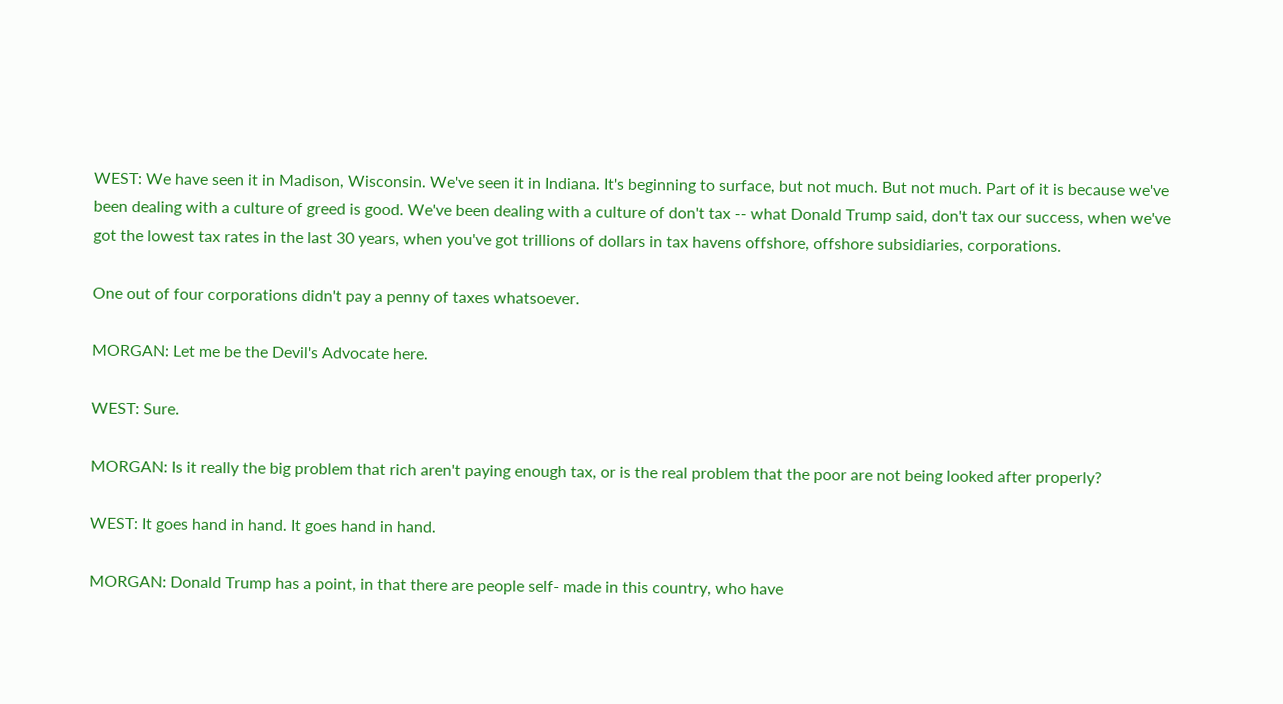WEST: We have seen it in Madison, Wisconsin. We've seen it in Indiana. It's beginning to surface, but not much. But not much. Part of it is because we've been dealing with a culture of greed is good. We've been dealing with a culture of don't tax -- what Donald Trump said, don't tax our success, when we've got the lowest tax rates in the last 30 years, when you've got trillions of dollars in tax havens offshore, offshore subsidiaries, corporations.

One out of four corporations didn't pay a penny of taxes whatsoever.

MORGAN: Let me be the Devil's Advocate here.

WEST: Sure.

MORGAN: Is it really the big problem that rich aren't paying enough tax, or is the real problem that the poor are not being looked after properly?

WEST: It goes hand in hand. It goes hand in hand.

MORGAN: Donald Trump has a point, in that there are people self- made in this country, who have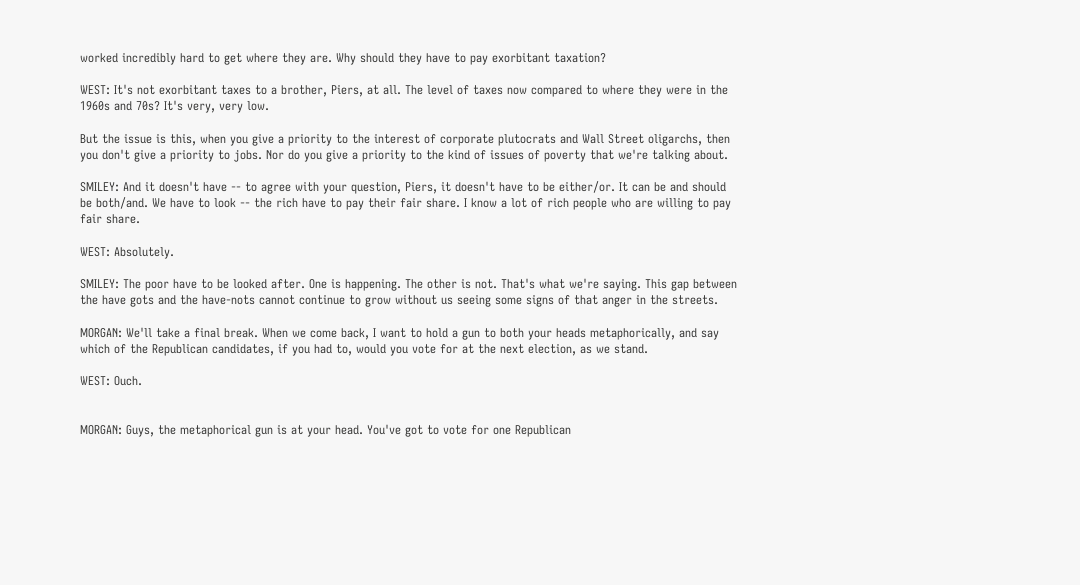worked incredibly hard to get where they are. Why should they have to pay exorbitant taxation?

WEST: It's not exorbitant taxes to a brother, Piers, at all. The level of taxes now compared to where they were in the 1960s and 70s? It's very, very low.

But the issue is this, when you give a priority to the interest of corporate plutocrats and Wall Street oligarchs, then you don't give a priority to jobs. Nor do you give a priority to the kind of issues of poverty that we're talking about.

SMILEY: And it doesn't have -- to agree with your question, Piers, it doesn't have to be either/or. It can be and should be both/and. We have to look -- the rich have to pay their fair share. I know a lot of rich people who are willing to pay fair share.

WEST: Absolutely.

SMILEY: The poor have to be looked after. One is happening. The other is not. That's what we're saying. This gap between the have gots and the have-nots cannot continue to grow without us seeing some signs of that anger in the streets.

MORGAN: We'll take a final break. When we come back, I want to hold a gun to both your heads metaphorically, and say which of the Republican candidates, if you had to, would you vote for at the next election, as we stand.

WEST: Ouch.


MORGAN: Guys, the metaphorical gun is at your head. You've got to vote for one Republican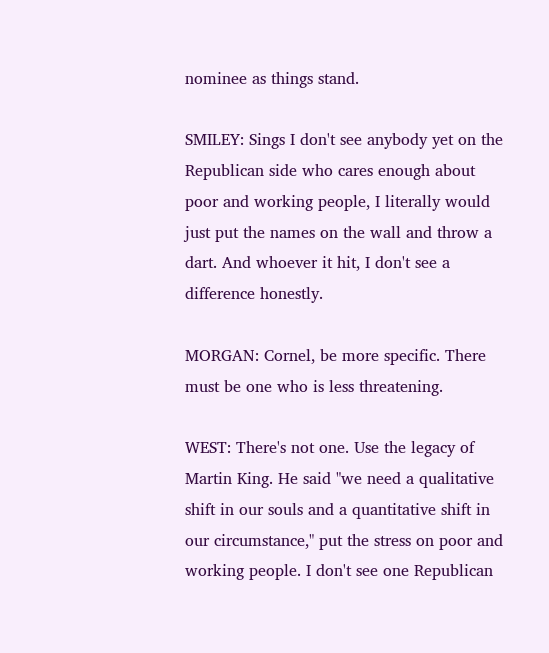nominee as things stand.

SMILEY: Sings I don't see anybody yet on the Republican side who cares enough about poor and working people, I literally would just put the names on the wall and throw a dart. And whoever it hit, I don't see a difference honestly.

MORGAN: Cornel, be more specific. There must be one who is less threatening.

WEST: There's not one. Use the legacy of Martin King. He said "we need a qualitative shift in our souls and a quantitative shift in our circumstance," put the stress on poor and working people. I don't see one Republican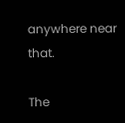anywhere near that.

The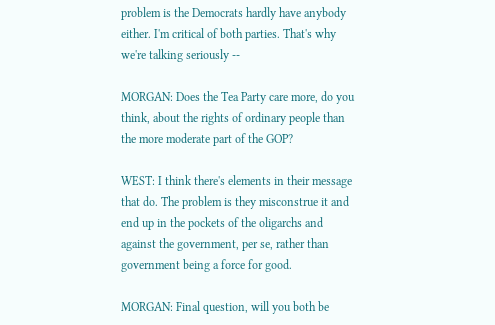problem is the Democrats hardly have anybody either. I'm critical of both parties. That's why we're talking seriously --

MORGAN: Does the Tea Party care more, do you think, about the rights of ordinary people than the more moderate part of the GOP?

WEST: I think there's elements in their message that do. The problem is they misconstrue it and end up in the pockets of the oligarchs and against the government, per se, rather than government being a force for good.

MORGAN: Final question, will you both be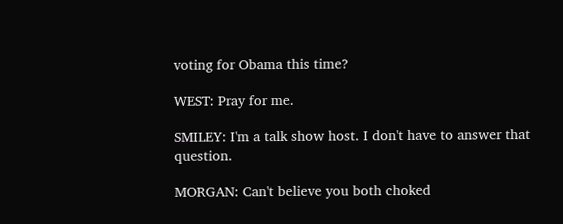voting for Obama this time?

WEST: Pray for me.

SMILEY: I'm a talk show host. I don't have to answer that question.

MORGAN: Can't believe you both choked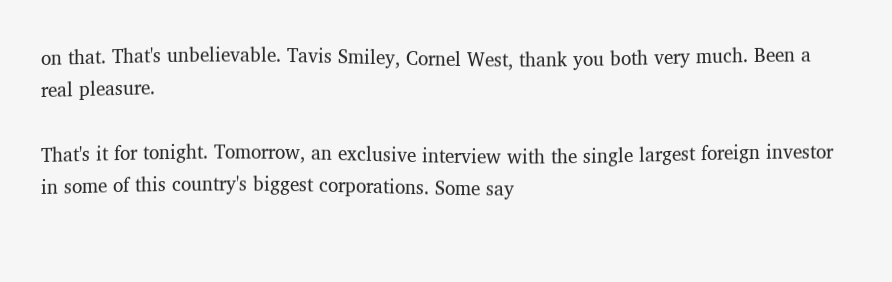on that. That's unbelievable. Tavis Smiley, Cornel West, thank you both very much. Been a real pleasure.

That's it for tonight. Tomorrow, an exclusive interview with the single largest foreign investor in some of this country's biggest corporations. Some say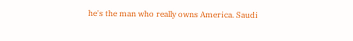he's the man who really owns America. Saudi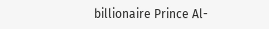billionaire Prince Al-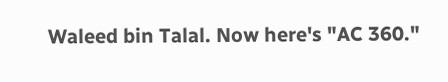Waleed bin Talal. Now here's "AC 360."